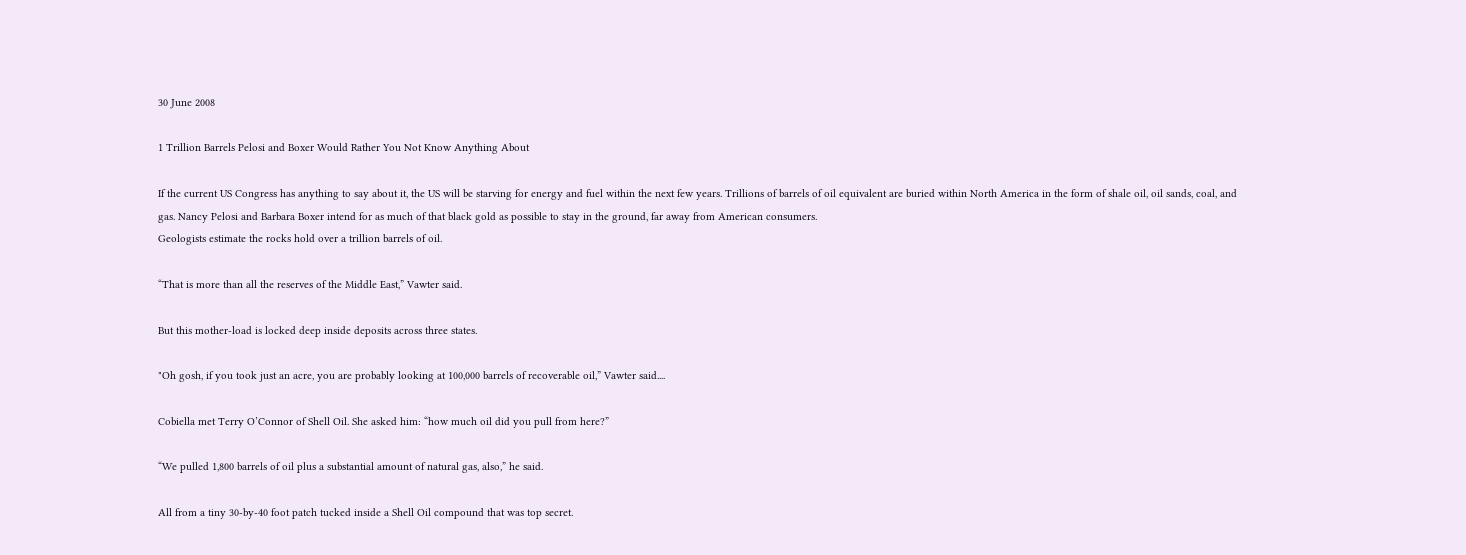30 June 2008

1 Trillion Barrels Pelosi and Boxer Would Rather You Not Know Anything About

If the current US Congress has anything to say about it, the US will be starving for energy and fuel within the next few years. Trillions of barrels of oil equivalent are buried within North America in the form of shale oil, oil sands, coal, and gas. Nancy Pelosi and Barbara Boxer intend for as much of that black gold as possible to stay in the ground, far away from American consumers.
Geologists estimate the rocks hold over a trillion barrels of oil.

“That is more than all the reserves of the Middle East,” Vawter said.

But this mother-load is locked deep inside deposits across three states.

"Oh gosh, if you took just an acre, you are probably looking at 100,000 barrels of recoverable oil,” Vawter said....

Cobiella met Terry O’Connor of Shell Oil. She asked him: “how much oil did you pull from here?”

“We pulled 1,800 barrels of oil plus a substantial amount of natural gas, also,” he said.

All from a tiny 30-by-40 foot patch tucked inside a Shell Oil compound that was top secret.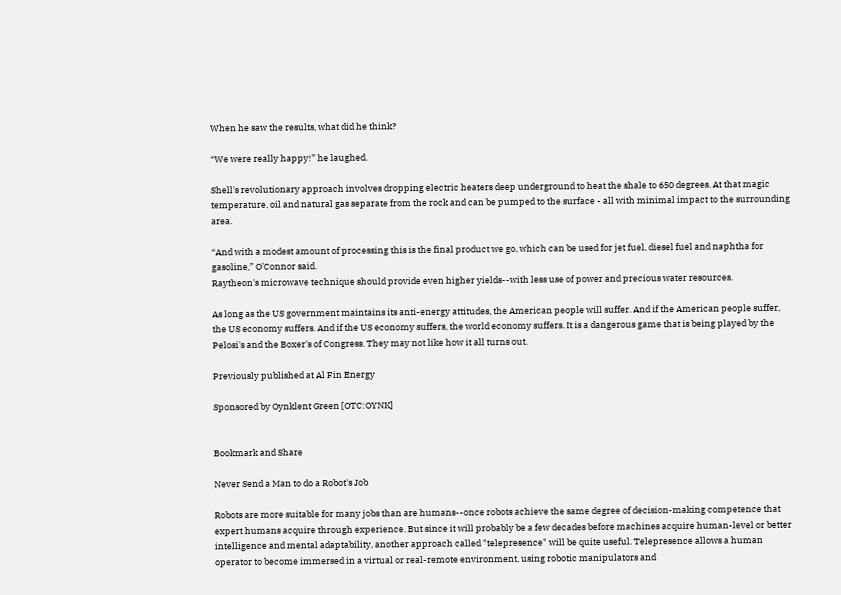When he saw the results, what did he think?

“We were really happy!” he laughed.

Shell's revolutionary approach involves dropping electric heaters deep underground to heat the shale to 650 degrees. At that magic temperature, oil and natural gas separate from the rock and can be pumped to the surface - all with minimal impact to the surrounding area.

“And with a modest amount of processing this is the final product we go, which can be used for jet fuel, diesel fuel and naphtha for gasoline,” O’Connor said.
Raytheon's microwave technique should provide even higher yields--with less use of power and precious water resources.

As long as the US government maintains its anti-energy attitudes, the American people will suffer. And if the American people suffer, the US economy suffers. And if the US economy suffers, the world economy suffers. It is a dangerous game that is being played by the Pelosi's and the Boxer's of Congress. They may not like how it all turns out.

Previously published at Al Fin Energy

Sponsored by Oynklent Green [OTC:OYNK]


Bookmark and Share

Never Send a Man to do a Robot's Job

Robots are more suitable for many jobs than are humans--once robots achieve the same degree of decision-making competence that expert humans acquire through experience. But since it will probably be a few decades before machines acquire human-level or better intelligence and mental adaptability, another approach called "telepresence" will be quite useful. Telepresence allows a human operator to become immersed in a virtual or real-remote environment, using robotic manipulators and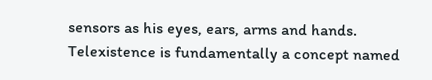sensors as his eyes, ears, arms and hands.
Telexistence is fundamentally a concept named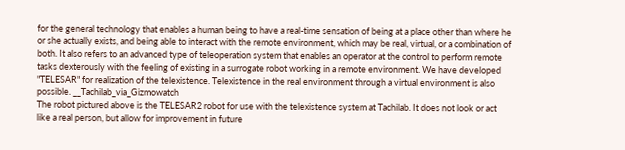for the general technology that enables a human being to have a real-time sensation of being at a place other than where he or she actually exists, and being able to interact with the remote environment, which may be real, virtual, or a combination of both. It also refers to an advanced type of teleoperation system that enables an operator at the control to perform remote tasks dexterously with the feeling of existing in a surrogate robot working in a remote environment. We have developed "TELESAR" for realization of the telexistence. Telexistence in the real environment through a virtual environment is also possible. __Tachilab_via_Gizmowatch
The robot pictured above is the TELESAR2 robot for use with the telexistence system at Tachilab. It does not look or act like a real person, but allow for improvement in future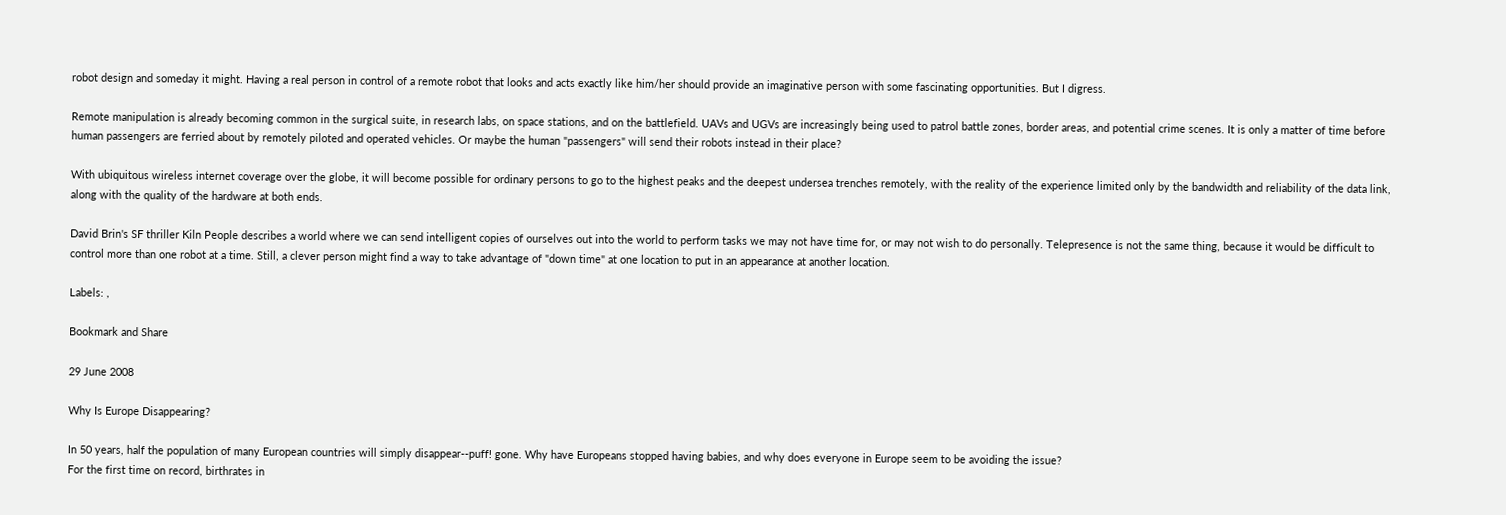robot design and someday it might. Having a real person in control of a remote robot that looks and acts exactly like him/her should provide an imaginative person with some fascinating opportunities. But I digress.

Remote manipulation is already becoming common in the surgical suite, in research labs, on space stations, and on the battlefield. UAVs and UGVs are increasingly being used to patrol battle zones, border areas, and potential crime scenes. It is only a matter of time before human passengers are ferried about by remotely piloted and operated vehicles. Or maybe the human "passengers" will send their robots instead in their place?

With ubiquitous wireless internet coverage over the globe, it will become possible for ordinary persons to go to the highest peaks and the deepest undersea trenches remotely, with the reality of the experience limited only by the bandwidth and reliability of the data link, along with the quality of the hardware at both ends.

David Brin's SF thriller Kiln People describes a world where we can send intelligent copies of ourselves out into the world to perform tasks we may not have time for, or may not wish to do personally. Telepresence is not the same thing, because it would be difficult to control more than one robot at a time. Still, a clever person might find a way to take advantage of "down time" at one location to put in an appearance at another location.

Labels: ,

Bookmark and Share

29 June 2008

Why Is Europe Disappearing?

In 50 years, half the population of many European countries will simply disappear--puff! gone. Why have Europeans stopped having babies, and why does everyone in Europe seem to be avoiding the issue?
For the first time on record, birthrates in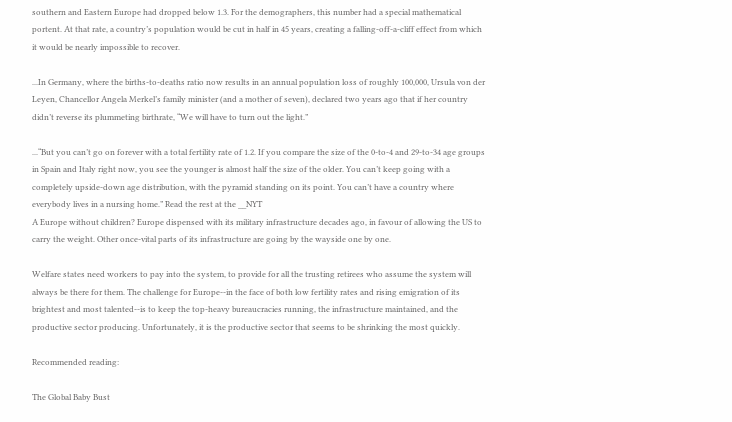southern and Eastern Europe had dropped below 1.3. For the demographers, this number had a special mathematical portent. At that rate, a country’s population would be cut in half in 45 years, creating a falling-off-a-cliff effect from which it would be nearly impossible to recover.

...In Germany, where the births-to-deaths ratio now results in an annual population loss of roughly 100,000, Ursula von der Leyen, Chancellor Angela Merkel’s family minister (and a mother of seven), declared two years ago that if her country didn’t reverse its plummeting birthrate, “We will have to turn out the light.”

...“But you can’t go on forever with a total fertility rate of 1.2. If you compare the size of the 0-to-4 and 29-to-34 age groups in Spain and Italy right now, you see the younger is almost half the size of the older. You can’t keep going with a completely upside-down age distribution, with the pyramid standing on its point. You can’t have a country where everybody lives in a nursing home.” Read the rest at the __NYT
A Europe without children? Europe dispensed with its military infrastructure decades ago, in favour of allowing the US to carry the weight. Other once-vital parts of its infrastructure are going by the wayside one by one.

Welfare states need workers to pay into the system, to provide for all the trusting retirees who assume the system will always be there for them. The challenge for Europe--in the face of both low fertility rates and rising emigration of its brightest and most talented--is to keep the top-heavy bureaucracies running, the infrastructure maintained, and the productive sector producing. Unfortunately, it is the productive sector that seems to be shrinking the most quickly.

Recommended reading:

The Global Baby Bust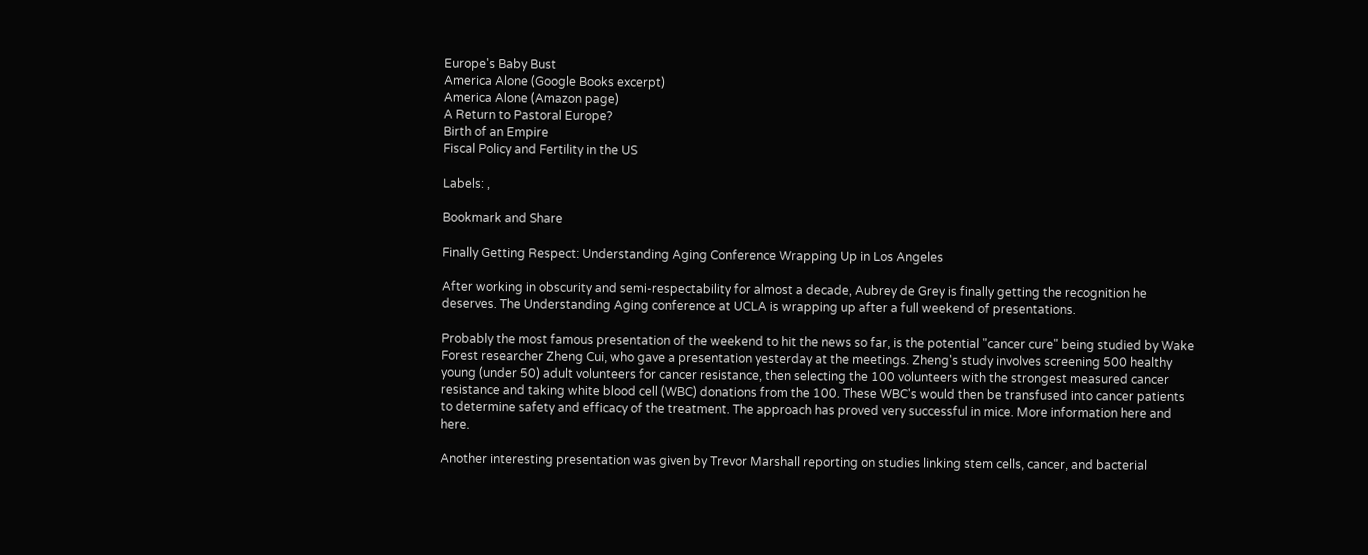Europe's Baby Bust
America Alone (Google Books excerpt)
America Alone (Amazon page)
A Return to Pastoral Europe?
Birth of an Empire
Fiscal Policy and Fertility in the US

Labels: ,

Bookmark and Share

Finally Getting Respect: Understanding Aging Conference Wrapping Up in Los Angeles

After working in obscurity and semi-respectability for almost a decade, Aubrey de Grey is finally getting the recognition he deserves. The Understanding Aging conference at UCLA is wrapping up after a full weekend of presentations.

Probably the most famous presentation of the weekend to hit the news so far, is the potential "cancer cure" being studied by Wake Forest researcher Zheng Cui, who gave a presentation yesterday at the meetings. Zheng's study involves screening 500 healthy young (under 50) adult volunteers for cancer resistance, then selecting the 100 volunteers with the strongest measured cancer resistance and taking white blood cell (WBC) donations from the 100. These WBC's would then be transfused into cancer patients to determine safety and efficacy of the treatment. The approach has proved very successful in mice. More information here and here.

Another interesting presentation was given by Trevor Marshall reporting on studies linking stem cells, cancer, and bacterial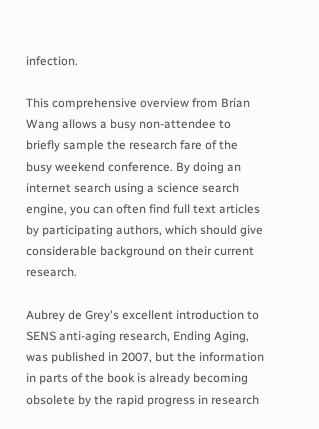infection.

This comprehensive overview from Brian Wang allows a busy non-attendee to briefly sample the research fare of the busy weekend conference. By doing an internet search using a science search engine, you can often find full text articles by participating authors, which should give considerable background on their current research.

Aubrey de Grey's excellent introduction to SENS anti-aging research, Ending Aging, was published in 2007, but the information in parts of the book is already becoming obsolete by the rapid progress in research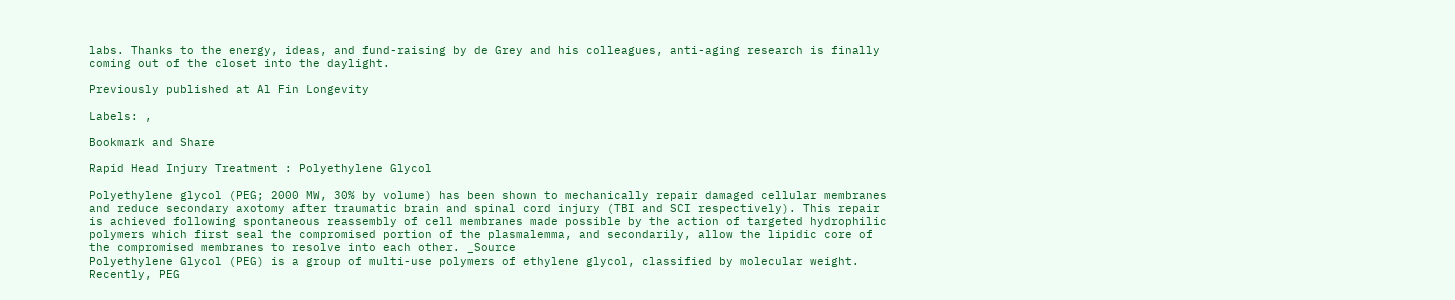labs. Thanks to the energy, ideas, and fund-raising by de Grey and his colleagues, anti-aging research is finally coming out of the closet into the daylight.

Previously published at Al Fin Longevity

Labels: ,

Bookmark and Share

Rapid Head Injury Treatment : Polyethylene Glycol

Polyethylene glycol (PEG; 2000 MW, 30% by volume) has been shown to mechanically repair damaged cellular membranes and reduce secondary axotomy after traumatic brain and spinal cord injury (TBI and SCI respectively). This repair is achieved following spontaneous reassembly of cell membranes made possible by the action of targeted hydrophilic polymers which first seal the compromised portion of the plasmalemma, and secondarily, allow the lipidic core of the compromised membranes to resolve into each other. _Source
Polyethylene Glycol (PEG) is a group of multi-use polymers of ethylene glycol, classified by molecular weight. Recently, PEG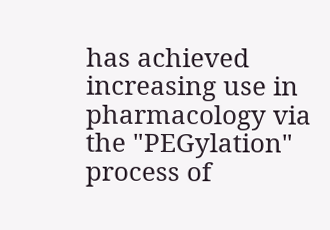has achieved increasing use in pharmacology via the "PEGylation" process of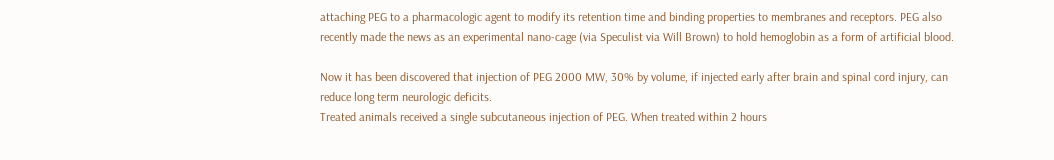attaching PEG to a pharmacologic agent to modify its retention time and binding properties to membranes and receptors. PEG also recently made the news as an experimental nano-cage (via Speculist via Will Brown) to hold hemoglobin as a form of artificial blood.

Now it has been discovered that injection of PEG 2000 MW, 30% by volume, if injected early after brain and spinal cord injury, can reduce long term neurologic deficits.
Treated animals received a single subcutaneous injection of PEG. When treated within 2 hours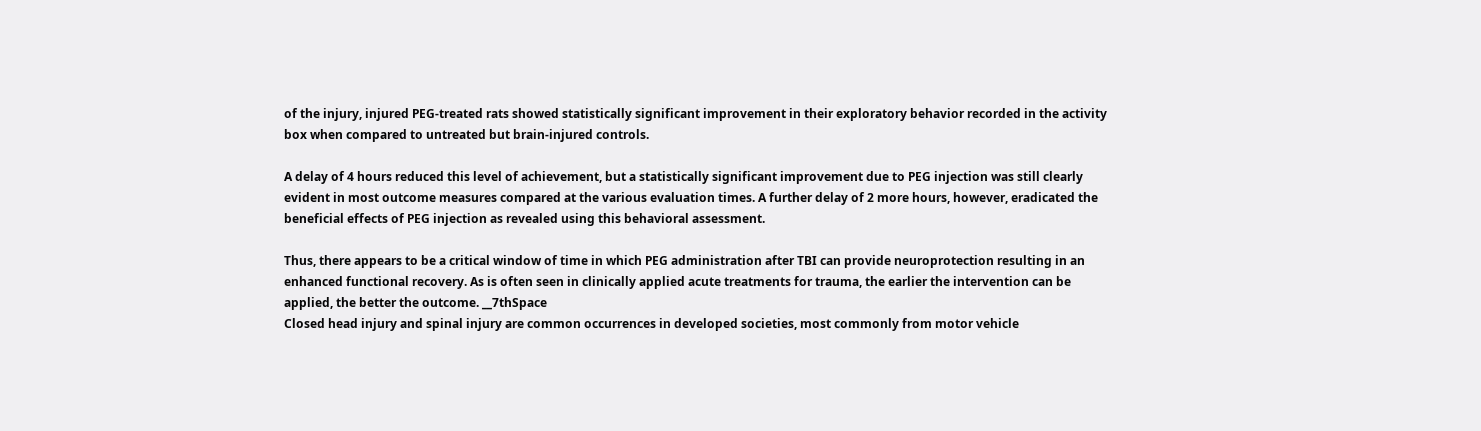of the injury, injured PEG-treated rats showed statistically significant improvement in their exploratory behavior recorded in the activity box when compared to untreated but brain-injured controls.

A delay of 4 hours reduced this level of achievement, but a statistically significant improvement due to PEG injection was still clearly evident in most outcome measures compared at the various evaluation times. A further delay of 2 more hours, however, eradicated the beneficial effects of PEG injection as revealed using this behavioral assessment.

Thus, there appears to be a critical window of time in which PEG administration after TBI can provide neuroprotection resulting in an enhanced functional recovery. As is often seen in clinically applied acute treatments for trauma, the earlier the intervention can be applied, the better the outcome. __7thSpace
Closed head injury and spinal injury are common occurrences in developed societies, most commonly from motor vehicle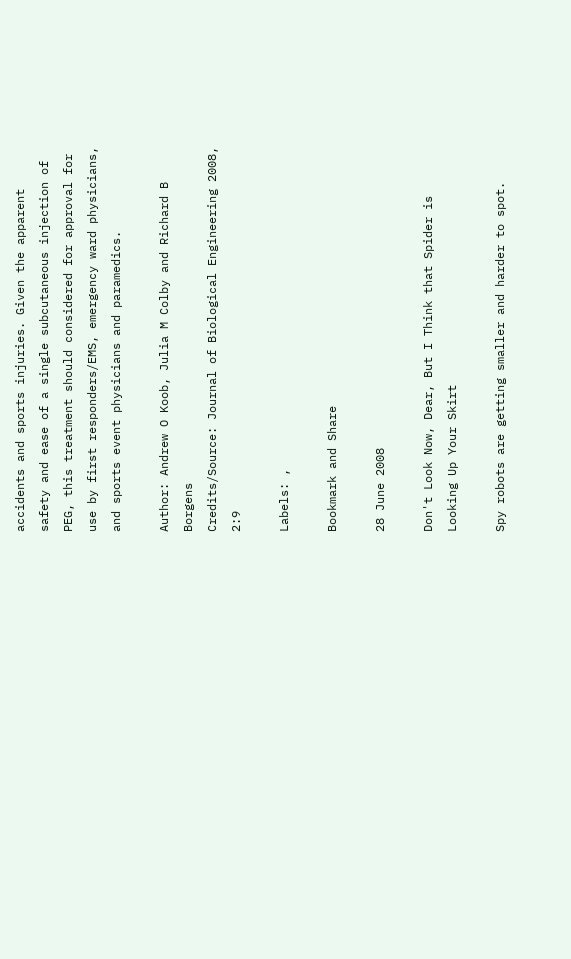accidents and sports injuries. Given the apparent safety and ease of a single subcutaneous injection of PEG, this treatment should considered for approval for use by first responders/EMS, emergency ward physicians, and sports event physicians and paramedics.

Author: Andrew O Koob, Julia M Colby and Richard B Borgens
Credits/Source: Journal of Biological Engineering 2008, 2:9

Labels: ,

Bookmark and Share

28 June 2008

Don't Look Now, Dear, But I Think that Spider is Looking Up Your Skirt

Spy robots are getting smaller and harder to spot.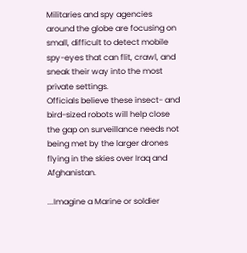Militaries and spy agencies around the globe are focusing on small, difficult to detect mobile spy-eyes that can flit, crawl, and sneak their way into the most private settings.
Officials believe these insect- and bird-sized robots will help close the gap on surveillance needs not being met by the larger drones flying in the skies over Iraq and Afghanistan.

...Imagine a Marine or soldier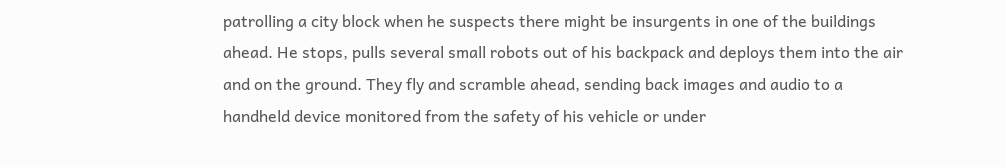patrolling a city block when he suspects there might be insurgents in one of the buildings ahead. He stops, pulls several small robots out of his backpack and deploys them into the air and on the ground. They fly and scramble ahead, sending back images and audio to a handheld device monitored from the safety of his vehicle or under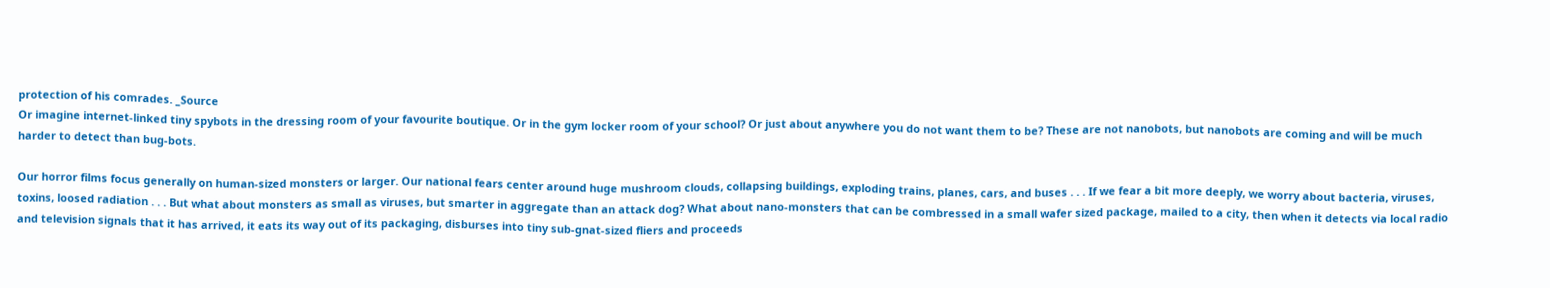protection of his comrades. _Source
Or imagine internet-linked tiny spybots in the dressing room of your favourite boutique. Or in the gym locker room of your school? Or just about anywhere you do not want them to be? These are not nanobots, but nanobots are coming and will be much harder to detect than bug-bots.

Our horror films focus generally on human-sized monsters or larger. Our national fears center around huge mushroom clouds, collapsing buildings, exploding trains, planes, cars, and buses . . . If we fear a bit more deeply, we worry about bacteria, viruses, toxins, loosed radiation . . . But what about monsters as small as viruses, but smarter in aggregate than an attack dog? What about nano-monsters that can be combressed in a small wafer sized package, mailed to a city, then when it detects via local radio and television signals that it has arrived, it eats its way out of its packaging, disburses into tiny sub-gnat-sized fliers and proceeds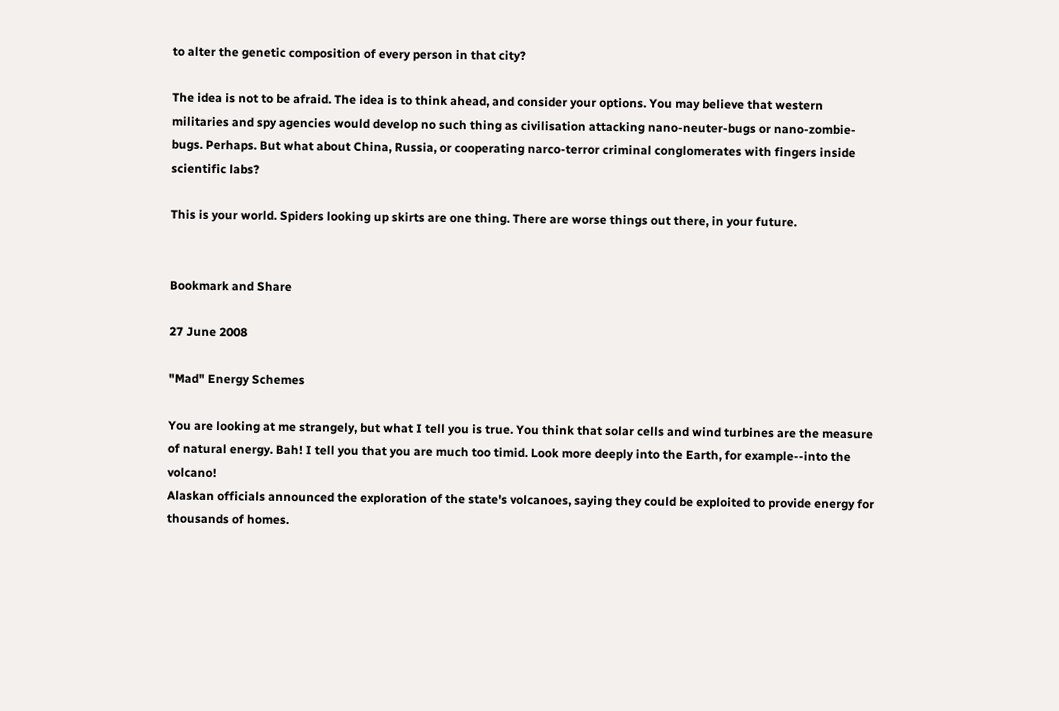to alter the genetic composition of every person in that city?

The idea is not to be afraid. The idea is to think ahead, and consider your options. You may believe that western militaries and spy agencies would develop no such thing as civilisation attacking nano-neuter-bugs or nano-zombie-bugs. Perhaps. But what about China, Russia, or cooperating narco-terror criminal conglomerates with fingers inside scientific labs?

This is your world. Spiders looking up skirts are one thing. There are worse things out there, in your future.


Bookmark and Share

27 June 2008

"Mad" Energy Schemes

You are looking at me strangely, but what I tell you is true. You think that solar cells and wind turbines are the measure of natural energy. Bah! I tell you that you are much too timid. Look more deeply into the Earth, for example--into the volcano!
Alaskan officials announced the exploration of the state's volcanoes, saying they could be exploited to provide energy for thousands of homes.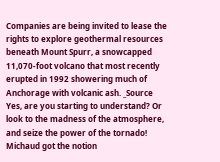Companies are being invited to lease the rights to explore geothermal resources beneath Mount Spurr, a snowcapped 11,070-foot volcano that most recently erupted in 1992 showering much of Anchorage with volcanic ash. _Source
Yes, are you starting to understand? Or look to the madness of the atmosphere, and seize the power of the tornado!
Michaud got the notion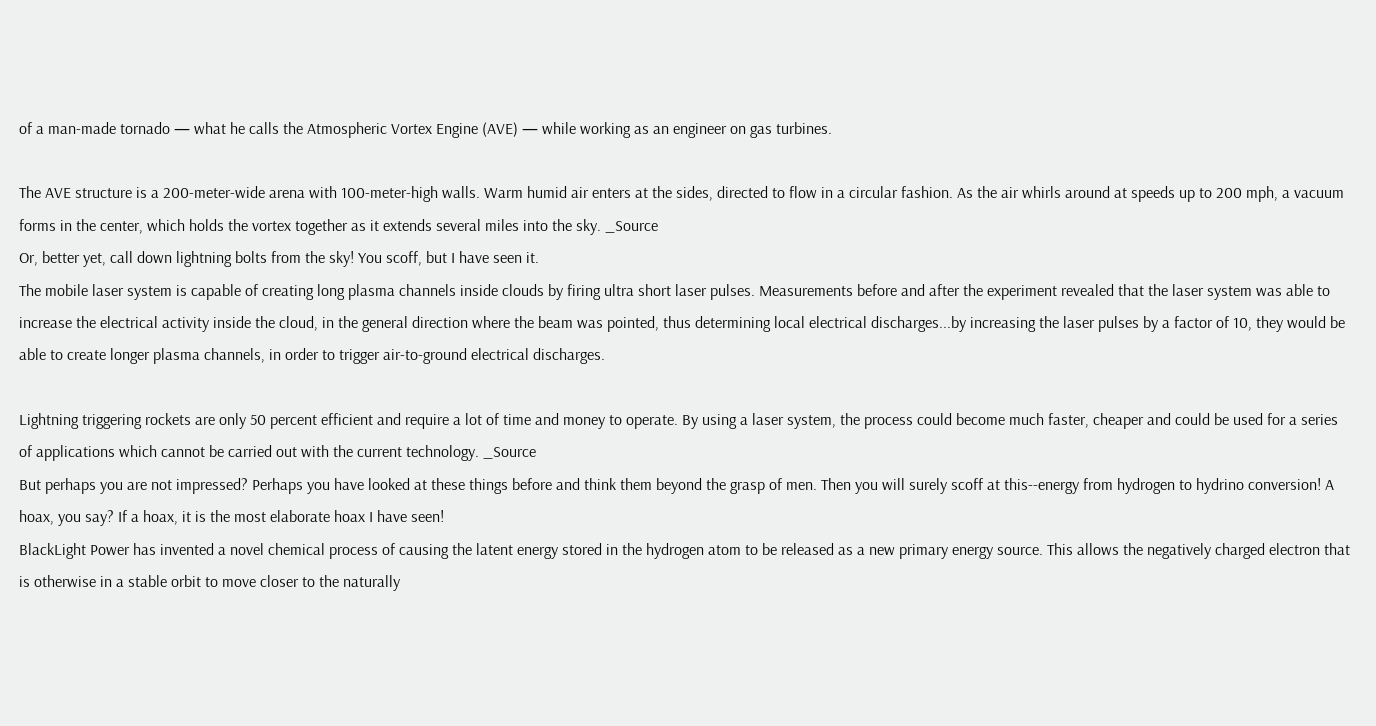of a man-made tornado — what he calls the Atmospheric Vortex Engine (AVE) — while working as an engineer on gas turbines.

The AVE structure is a 200-meter-wide arena with 100-meter-high walls. Warm humid air enters at the sides, directed to flow in a circular fashion. As the air whirls around at speeds up to 200 mph, a vacuum forms in the center, which holds the vortex together as it extends several miles into the sky. _Source
Or, better yet, call down lightning bolts from the sky! You scoff, but I have seen it.
The mobile laser system is capable of creating long plasma channels inside clouds by firing ultra short laser pulses. Measurements before and after the experiment revealed that the laser system was able to increase the electrical activity inside the cloud, in the general direction where the beam was pointed, thus determining local electrical discharges...by increasing the laser pulses by a factor of 10, they would be able to create longer plasma channels, in order to trigger air-to-ground electrical discharges.

Lightning triggering rockets are only 50 percent efficient and require a lot of time and money to operate. By using a laser system, the process could become much faster, cheaper and could be used for a series of applications which cannot be carried out with the current technology. _Source
But perhaps you are not impressed? Perhaps you have looked at these things before and think them beyond the grasp of men. Then you will surely scoff at this--energy from hydrogen to hydrino conversion! A hoax, you say? If a hoax, it is the most elaborate hoax I have seen!
BlackLight Power has invented a novel chemical process of causing the latent energy stored in the hydrogen atom to be released as a new primary energy source. This allows the negatively charged electron that is otherwise in a stable orbit to move closer to the naturally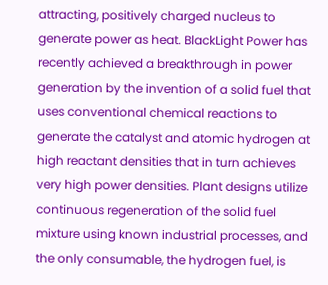attracting, positively charged nucleus to generate power as heat. BlackLight Power has recently achieved a breakthrough in power generation by the invention of a solid fuel that uses conventional chemical reactions to generate the catalyst and atomic hydrogen at high reactant densities that in turn achieves very high power densities. Plant designs utilize continuous regeneration of the solid fuel mixture using known industrial processes, and the only consumable, the hydrogen fuel, is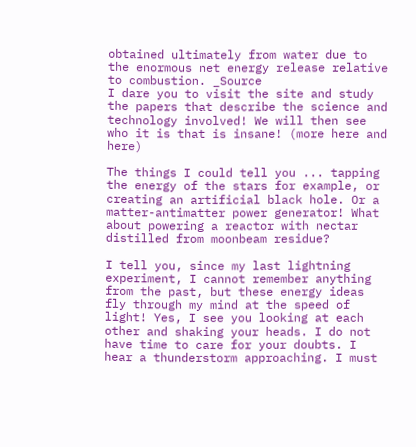obtained ultimately from water due to the enormous net energy release relative to combustion. _Source
I dare you to visit the site and study the papers that describe the science and technology involved! We will then see who it is that is insane! (more here and here)

The things I could tell you ... tapping the energy of the stars for example, or creating an artificial black hole. Or a matter-antimatter power generator! What about powering a reactor with nectar distilled from moonbeam residue?

I tell you, since my last lightning experiment, I cannot remember anything from the past, but these energy ideas fly through my mind at the speed of light! Yes, I see you looking at each other and shaking your heads. I do not have time to care for your doubts. I hear a thunderstorm approaching. I must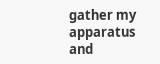gather my apparatus and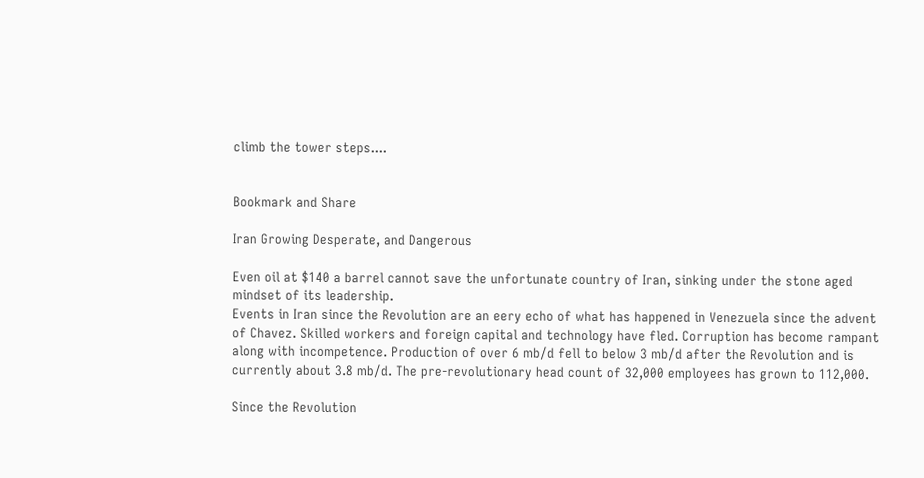climb the tower steps....


Bookmark and Share

Iran Growing Desperate, and Dangerous

Even oil at $140 a barrel cannot save the unfortunate country of Iran, sinking under the stone aged mindset of its leadership.
Events in Iran since the Revolution are an eery echo of what has happened in Venezuela since the advent of Chavez. Skilled workers and foreign capital and technology have fled. Corruption has become rampant along with incompetence. Production of over 6 mb/d fell to below 3 mb/d after the Revolution and is currently about 3.8 mb/d. The pre-revolutionary head count of 32,000 employees has grown to 112,000.

Since the Revolution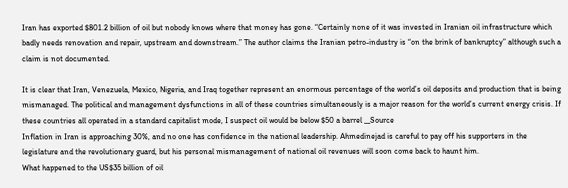Iran has exported $801.2 billion of oil but nobody knows where that money has gone. “Certainly none of it was invested in Iranian oil infrastructure which badly needs renovation and repair, upstream and downstream.” The author claims the Iranian petro-industry is “on the brink of bankruptcy” although such a claim is not documented.

It is clear that Iran, Venezuela, Mexico, Nigeria, and Iraq together represent an enormous percentage of the world’s oil deposits and production that is being mismanaged. The political and management dysfunctions in all of these countries simultaneously is a major reason for the world’s current energy crisis. If these countries all operated in a standard capitalist mode, I suspect oil would be below $50 a barrel __Source
Inflation in Iran is approaching 30%, and no one has confidence in the national leadership. Ahmedinejad is careful to pay off his supporters in the legislature and the revolutionary guard, but his personal mismanagement of national oil revenues will soon come back to haunt him.
What happened to the US$35 billion of oil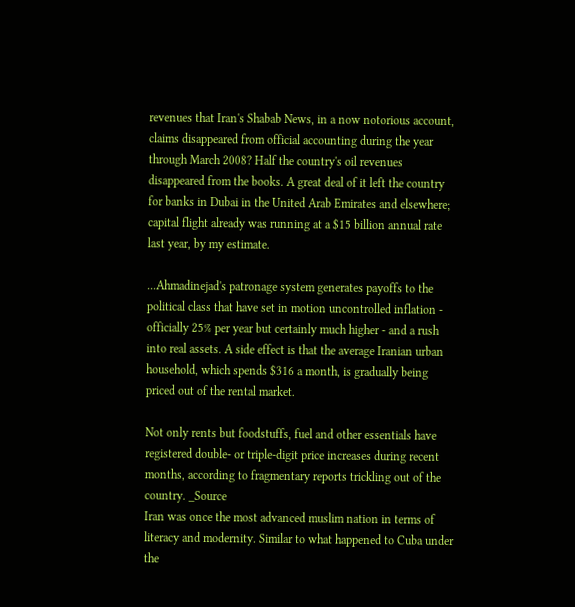revenues that Iran's Shabab News, in a now notorious account, claims disappeared from official accounting during the year through March 2008? Half the country's oil revenues disappeared from the books. A great deal of it left the country for banks in Dubai in the United Arab Emirates and elsewhere; capital flight already was running at a $15 billion annual rate last year, by my estimate.

...Ahmadinejad's patronage system generates payoffs to the political class that have set in motion uncontrolled inflation - officially 25% per year but certainly much higher - and a rush into real assets. A side effect is that the average Iranian urban household, which spends $316 a month, is gradually being priced out of the rental market.

Not only rents but foodstuffs, fuel and other essentials have registered double- or triple-digit price increases during recent months, according to fragmentary reports trickling out of the country. _Source
Iran was once the most advanced muslim nation in terms of literacy and modernity. Similar to what happened to Cuba under the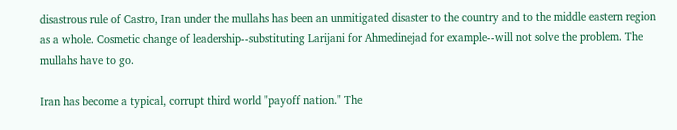disastrous rule of Castro, Iran under the mullahs has been an unmitigated disaster to the country and to the middle eastern region as a whole. Cosmetic change of leadership--substituting Larijani for Ahmedinejad for example--will not solve the problem. The mullahs have to go.

Iran has become a typical, corrupt third world "payoff nation." The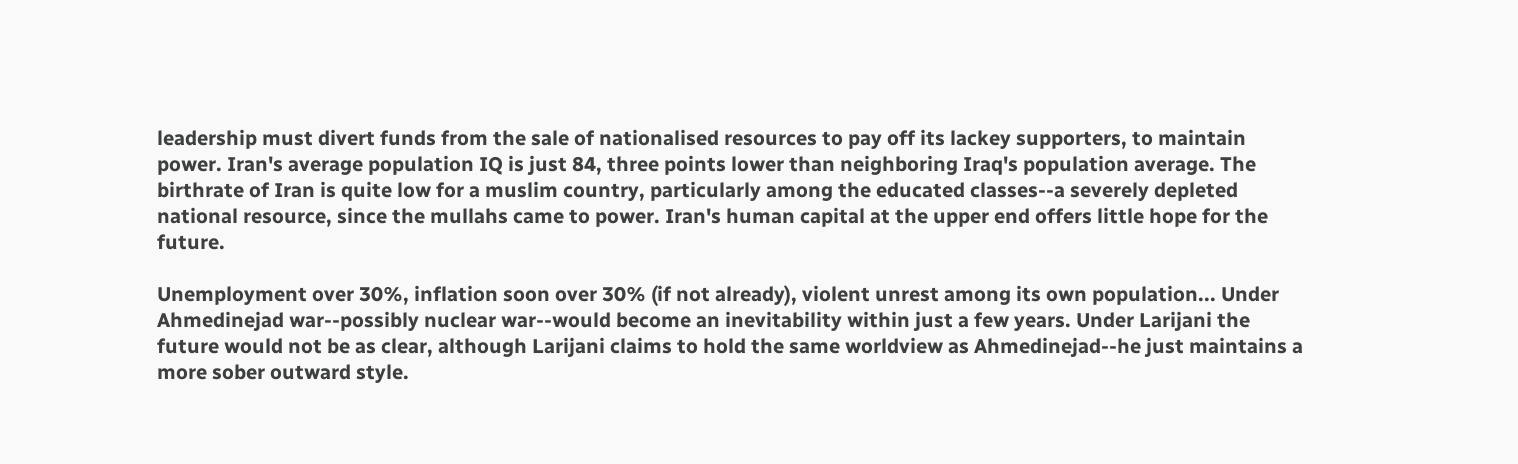leadership must divert funds from the sale of nationalised resources to pay off its lackey supporters, to maintain power. Iran's average population IQ is just 84, three points lower than neighboring Iraq's population average. The birthrate of Iran is quite low for a muslim country, particularly among the educated classes--a severely depleted national resource, since the mullahs came to power. Iran's human capital at the upper end offers little hope for the future.

Unemployment over 30%, inflation soon over 30% (if not already), violent unrest among its own population... Under Ahmedinejad war--possibly nuclear war--would become an inevitability within just a few years. Under Larijani the future would not be as clear, although Larijani claims to hold the same worldview as Ahmedinejad--he just maintains a more sober outward style.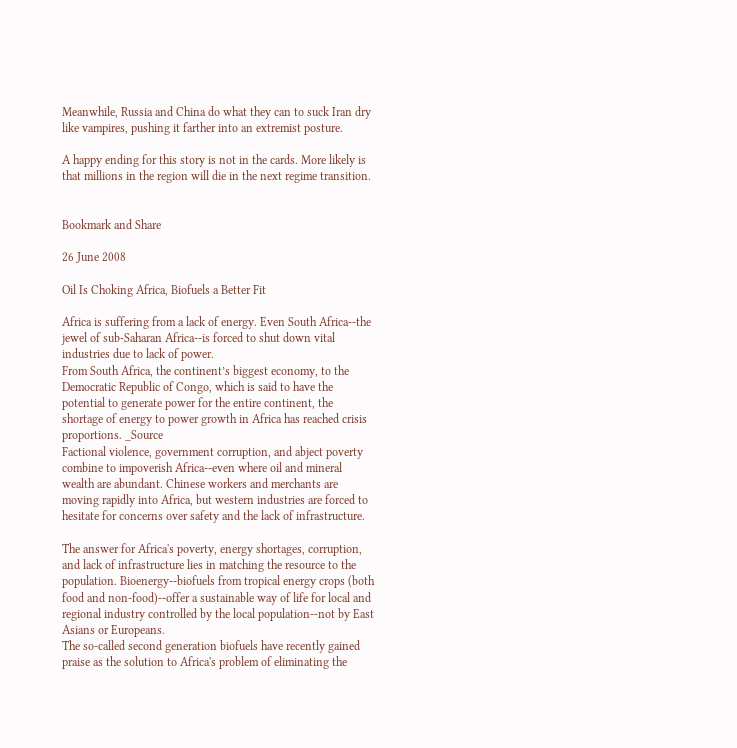Meanwhile, Russia and China do what they can to suck Iran dry like vampires, pushing it farther into an extremist posture.

A happy ending for this story is not in the cards. More likely is that millions in the region will die in the next regime transition.


Bookmark and Share

26 June 2008

Oil Is Choking Africa, Biofuels a Better Fit

Africa is suffering from a lack of energy. Even South Africa--the jewel of sub-Saharan Africa--is forced to shut down vital industries due to lack of power.
From South Africa, the continent’s biggest economy, to the Democratic Republic of Congo, which is said to have the potential to generate power for the entire continent, the shortage of energy to power growth in Africa has reached crisis proportions. _Source
Factional violence, government corruption, and abject poverty combine to impoverish Africa--even where oil and mineral wealth are abundant. Chinese workers and merchants are moving rapidly into Africa, but western industries are forced to hesitate for concerns over safety and the lack of infrastructure.

The answer for Africa's poverty, energy shortages, corruption, and lack of infrastructure lies in matching the resource to the population. Bioenergy--biofuels from tropical energy crops (both food and non-food)--offer a sustainable way of life for local and regional industry controlled by the local population--not by East Asians or Europeans.
The so-called second generation biofuels have recently gained praise as the solution to Africa's problem of eliminating the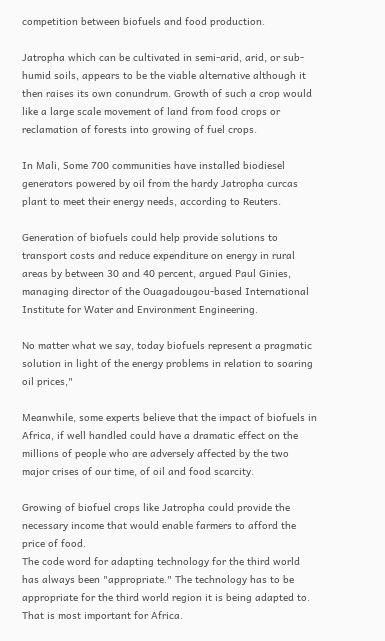competition between biofuels and food production.

Jatropha which can be cultivated in semi-arid, arid, or sub-humid soils, appears to be the viable alternative although it then raises its own conundrum. Growth of such a crop would like a large scale movement of land from food crops or reclamation of forests into growing of fuel crops.

In Mali, Some 700 communities have installed biodiesel generators powered by oil from the hardy Jatropha curcas plant to meet their energy needs, according to Reuters.

Generation of biofuels could help provide solutions to transport costs and reduce expenditure on energy in rural areas by between 30 and 40 percent, argued Paul Ginies, managing director of the Ouagadougou-based International Institute for Water and Environment Engineering.

No matter what we say, today biofuels represent a pragmatic solution in light of the energy problems in relation to soaring oil prices,"

Meanwhile, some experts believe that the impact of biofuels in Africa, if well handled could have a dramatic effect on the millions of people who are adversely affected by the two major crises of our time, of oil and food scarcity.

Growing of biofuel crops like Jatropha could provide the necessary income that would enable farmers to afford the price of food.
The code word for adapting technology for the third world has always been "appropriate." The technology has to be appropriate for the third world region it is being adapted to. That is most important for Africa.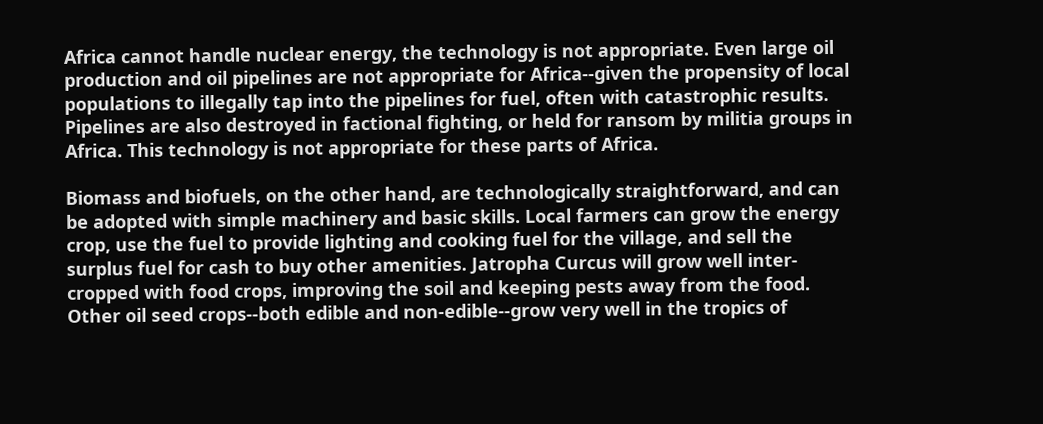Africa cannot handle nuclear energy, the technology is not appropriate. Even large oil production and oil pipelines are not appropriate for Africa--given the propensity of local populations to illegally tap into the pipelines for fuel, often with catastrophic results. Pipelines are also destroyed in factional fighting, or held for ransom by militia groups in Africa. This technology is not appropriate for these parts of Africa.

Biomass and biofuels, on the other hand, are technologically straightforward, and can be adopted with simple machinery and basic skills. Local farmers can grow the energy crop, use the fuel to provide lighting and cooking fuel for the village, and sell the surplus fuel for cash to buy other amenities. Jatropha Curcus will grow well inter-cropped with food crops, improving the soil and keeping pests away from the food. Other oil seed crops--both edible and non-edible--grow very well in the tropics of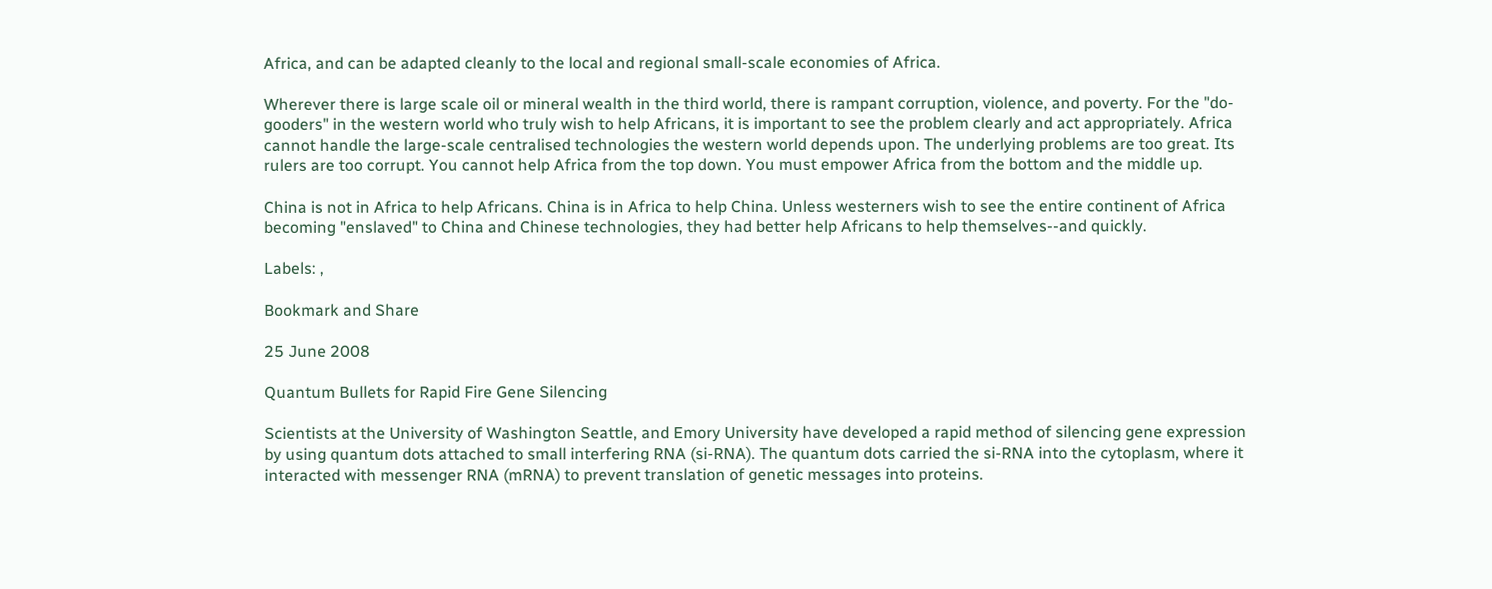Africa, and can be adapted cleanly to the local and regional small-scale economies of Africa.

Wherever there is large scale oil or mineral wealth in the third world, there is rampant corruption, violence, and poverty. For the "do-gooders" in the western world who truly wish to help Africans, it is important to see the problem clearly and act appropriately. Africa cannot handle the large-scale centralised technologies the western world depends upon. The underlying problems are too great. Its rulers are too corrupt. You cannot help Africa from the top down. You must empower Africa from the bottom and the middle up.

China is not in Africa to help Africans. China is in Africa to help China. Unless westerners wish to see the entire continent of Africa becoming "enslaved" to China and Chinese technologies, they had better help Africans to help themselves--and quickly.

Labels: ,

Bookmark and Share

25 June 2008

Quantum Bullets for Rapid Fire Gene Silencing

Scientists at the University of Washington Seattle, and Emory University have developed a rapid method of silencing gene expression by using quantum dots attached to small interfering RNA (si-RNA). The quantum dots carried the si-RNA into the cytoplasm, where it interacted with messenger RNA (mRNA) to prevent translation of genetic messages into proteins.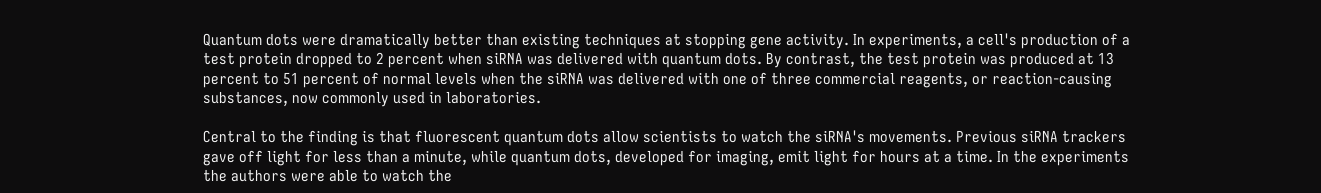Quantum dots were dramatically better than existing techniques at stopping gene activity. In experiments, a cell's production of a test protein dropped to 2 percent when siRNA was delivered with quantum dots. By contrast, the test protein was produced at 13 percent to 51 percent of normal levels when the siRNA was delivered with one of three commercial reagents, or reaction-causing substances, now commonly used in laboratories.

Central to the finding is that fluorescent quantum dots allow scientists to watch the siRNA's movements. Previous siRNA trackers gave off light for less than a minute, while quantum dots, developed for imaging, emit light for hours at a time. In the experiments the authors were able to watch the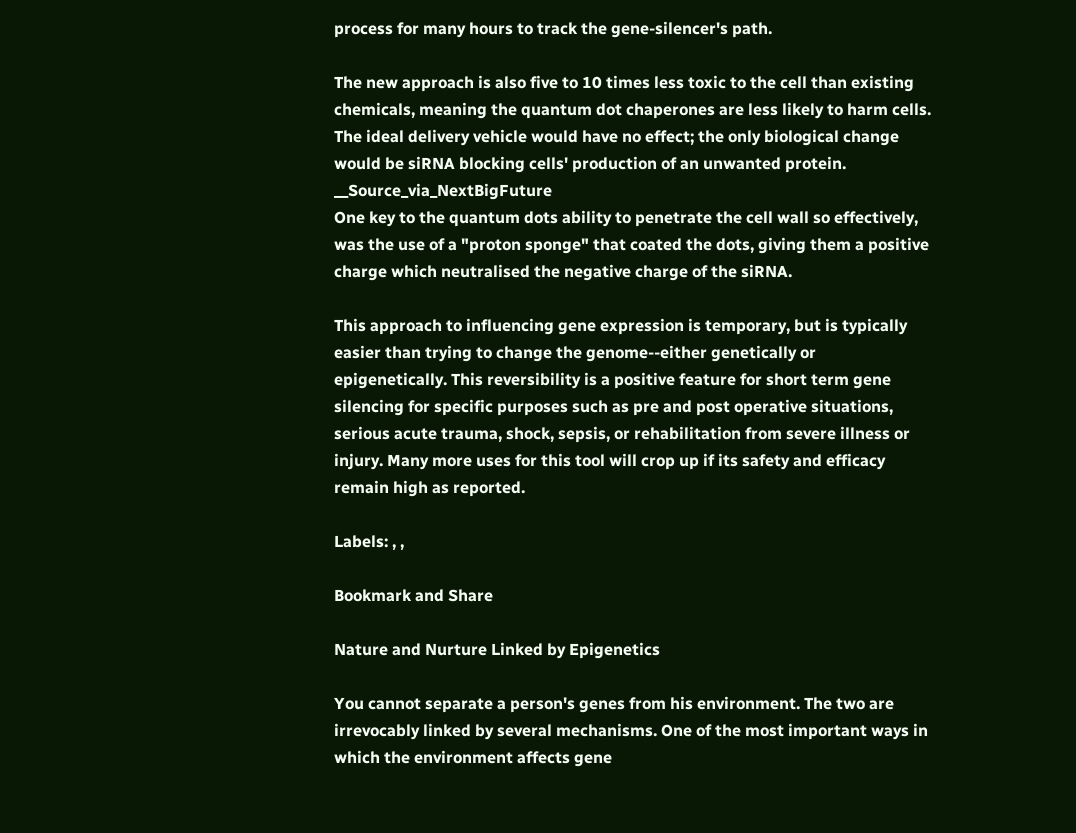process for many hours to track the gene-silencer's path.

The new approach is also five to 10 times less toxic to the cell than existing chemicals, meaning the quantum dot chaperones are less likely to harm cells. The ideal delivery vehicle would have no effect; the only biological change would be siRNA blocking cells' production of an unwanted protein. __Source_via_NextBigFuture
One key to the quantum dots ability to penetrate the cell wall so effectively, was the use of a "proton sponge" that coated the dots, giving them a positive charge which neutralised the negative charge of the siRNA.

This approach to influencing gene expression is temporary, but is typically easier than trying to change the genome--either genetically or epigenetically. This reversibility is a positive feature for short term gene silencing for specific purposes such as pre and post operative situations, serious acute trauma, shock, sepsis, or rehabilitation from severe illness or injury. Many more uses for this tool will crop up if its safety and efficacy remain high as reported.

Labels: , ,

Bookmark and Share

Nature and Nurture Linked by Epigenetics

You cannot separate a person's genes from his environment. The two are irrevocably linked by several mechanisms. One of the most important ways in which the environment affects gene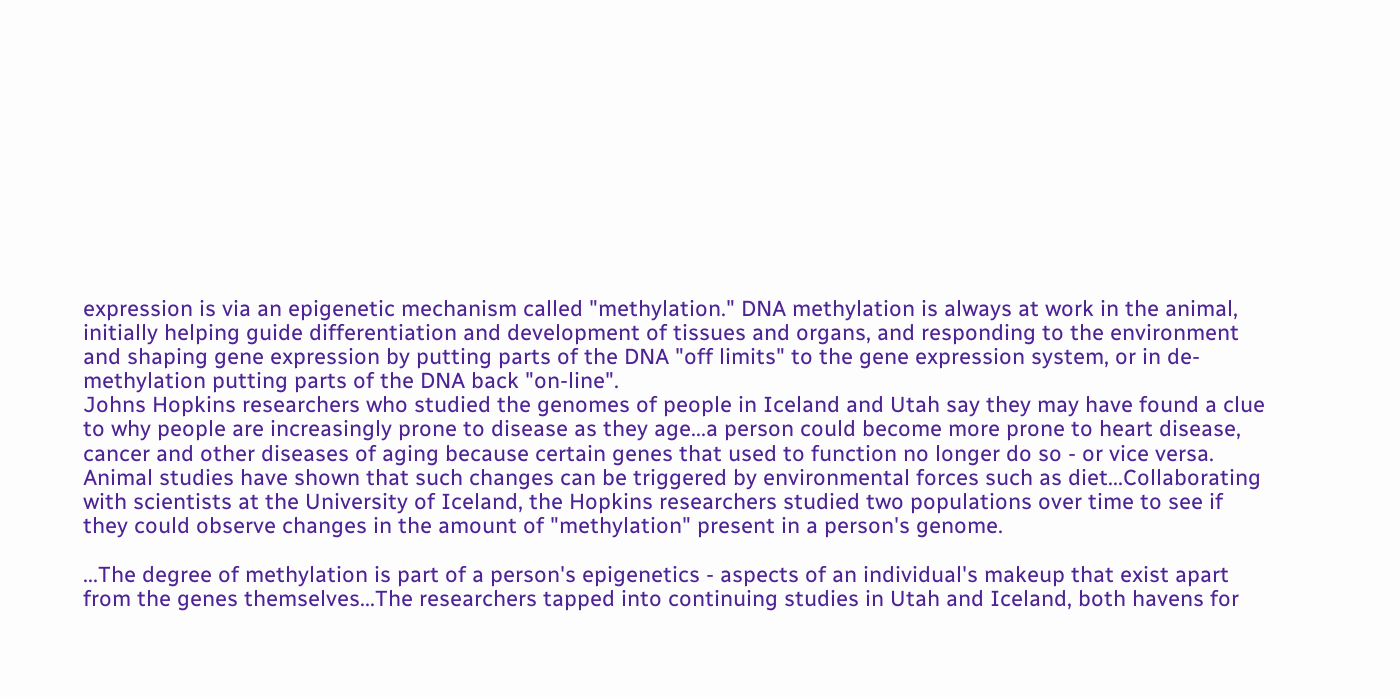expression is via an epigenetic mechanism called "methylation." DNA methylation is always at work in the animal, initially helping guide differentiation and development of tissues and organs, and responding to the environment and shaping gene expression by putting parts of the DNA "off limits" to the gene expression system, or in de-methylation putting parts of the DNA back "on-line".
Johns Hopkins researchers who studied the genomes of people in Iceland and Utah say they may have found a clue to why people are increasingly prone to disease as they age...a person could become more prone to heart disease, cancer and other diseases of aging because certain genes that used to function no longer do so - or vice versa. Animal studies have shown that such changes can be triggered by environmental forces such as diet...Collaborating with scientists at the University of Iceland, the Hopkins researchers studied two populations over time to see if they could observe changes in the amount of "methylation" present in a person's genome.

...The degree of methylation is part of a person's epigenetics - aspects of an individual's makeup that exist apart from the genes themselves...The researchers tapped into continuing studies in Utah and Iceland, both havens for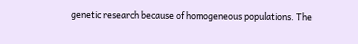genetic research because of homogeneous populations. The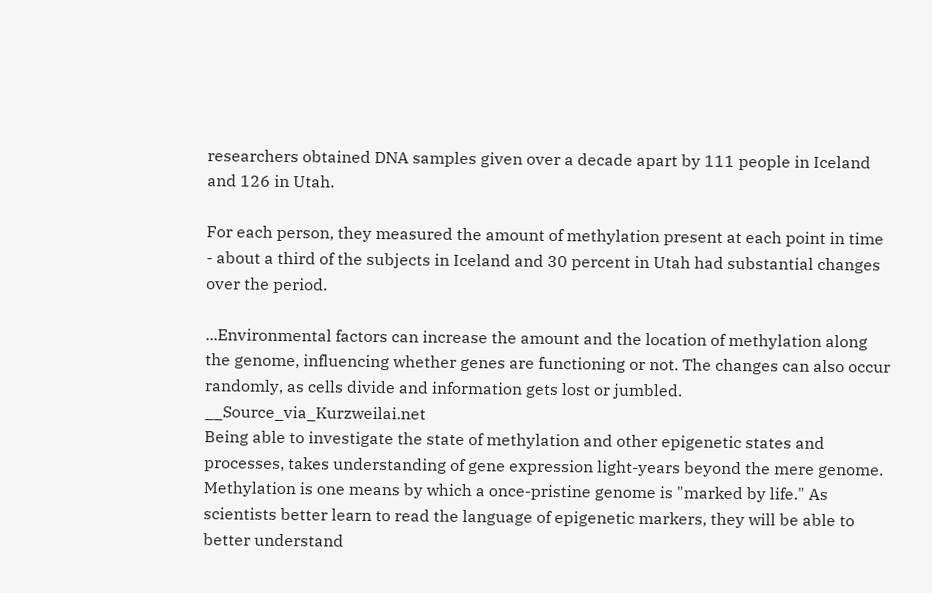researchers obtained DNA samples given over a decade apart by 111 people in Iceland and 126 in Utah.

For each person, they measured the amount of methylation present at each point in time - about a third of the subjects in Iceland and 30 percent in Utah had substantial changes over the period.

...Environmental factors can increase the amount and the location of methylation along the genome, influencing whether genes are functioning or not. The changes can also occur randomly, as cells divide and information gets lost or jumbled. __Source_via_Kurzweilai.net
Being able to investigate the state of methylation and other epigenetic states and processes, takes understanding of gene expression light-years beyond the mere genome. Methylation is one means by which a once-pristine genome is "marked by life." As scientists better learn to read the language of epigenetic markers, they will be able to better understand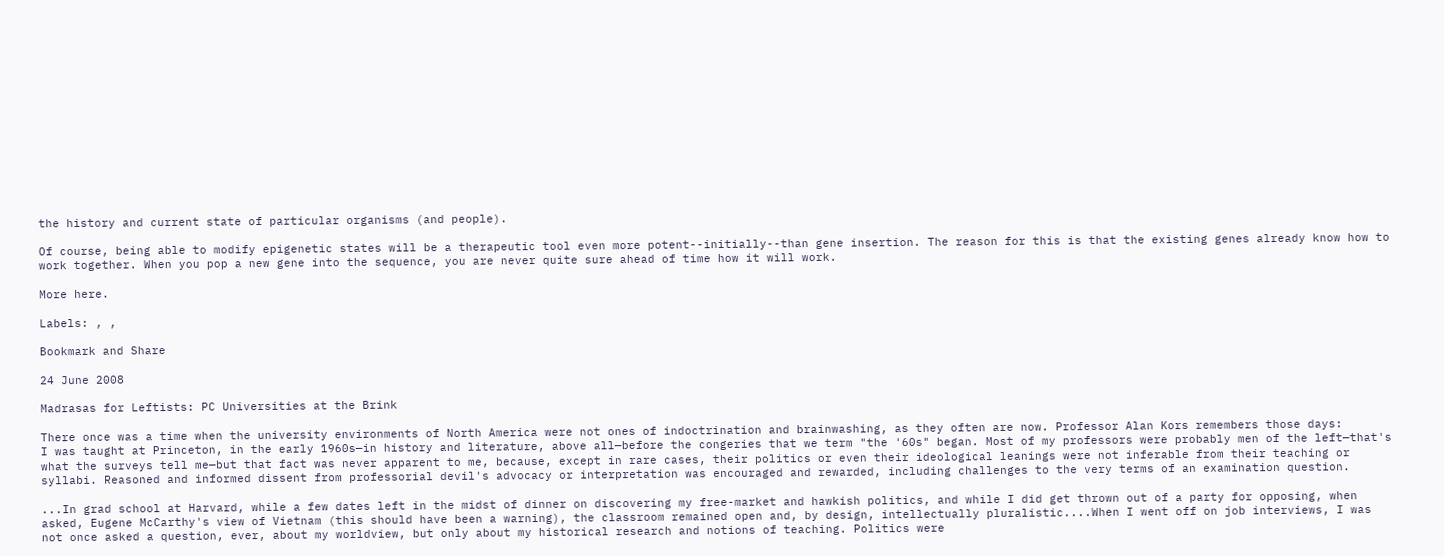the history and current state of particular organisms (and people).

Of course, being able to modify epigenetic states will be a therapeutic tool even more potent--initially--than gene insertion. The reason for this is that the existing genes already know how to work together. When you pop a new gene into the sequence, you are never quite sure ahead of time how it will work.

More here.

Labels: , ,

Bookmark and Share

24 June 2008

Madrasas for Leftists: PC Universities at the Brink

There once was a time when the university environments of North America were not ones of indoctrination and brainwashing, as they often are now. Professor Alan Kors remembers those days:
I was taught at Princeton, in the early 1960s—in history and literature, above all—before the congeries that we term "the '60s" began. Most of my professors were probably men of the left—that's what the surveys tell me—but that fact was never apparent to me, because, except in rare cases, their politics or even their ideological leanings were not inferable from their teaching or syllabi. Reasoned and informed dissent from professorial devil's advocacy or interpretation was encouraged and rewarded, including challenges to the very terms of an examination question.

...In grad school at Harvard, while a few dates left in the midst of dinner on discovering my free-market and hawkish politics, and while I did get thrown out of a party for opposing, when asked, Eugene McCarthy's view of Vietnam (this should have been a warning), the classroom remained open and, by design, intellectually pluralistic....When I went off on job interviews, I was not once asked a question, ever, about my worldview, but only about my historical research and notions of teaching. Politics were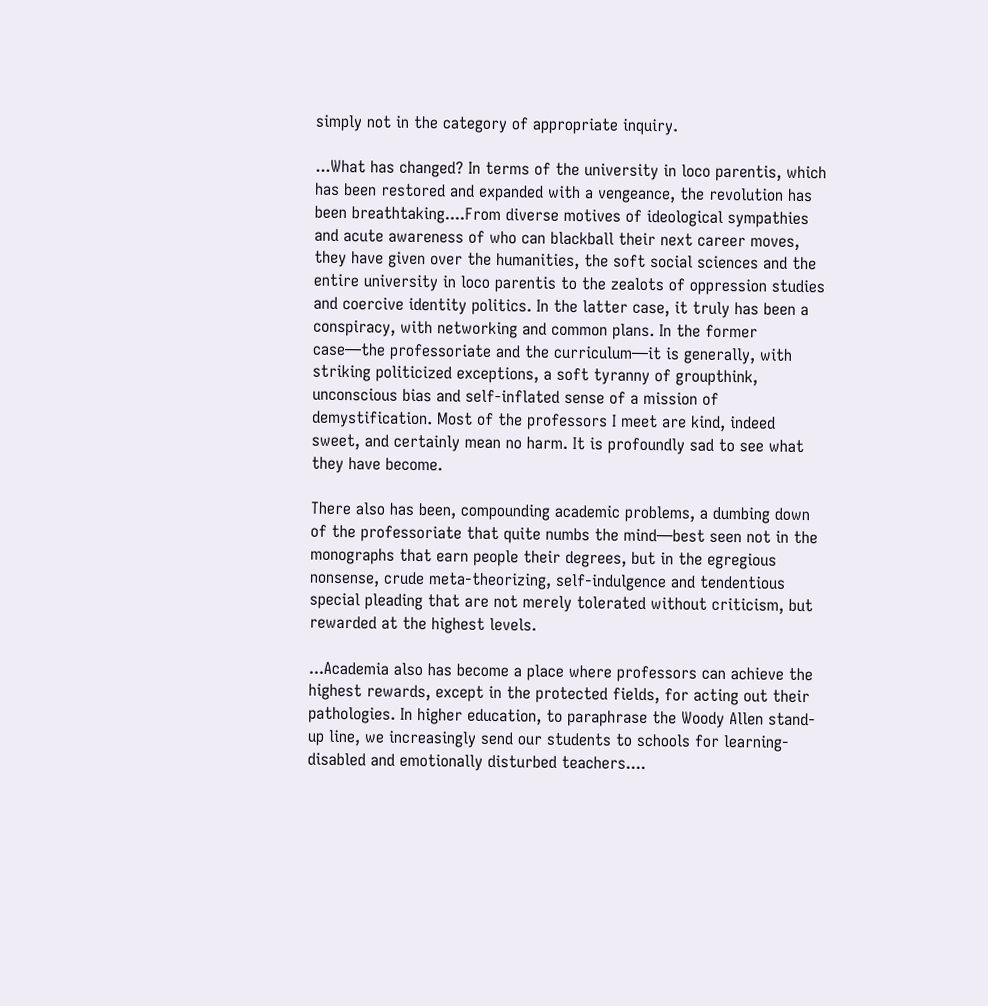simply not in the category of appropriate inquiry.

...What has changed? In terms of the university in loco parentis, which has been restored and expanded with a vengeance, the revolution has been breathtaking....From diverse motives of ideological sympathies and acute awareness of who can blackball their next career moves, they have given over the humanities, the soft social sciences and the entire university in loco parentis to the zealots of oppression studies and coercive identity politics. In the latter case, it truly has been a conspiracy, with networking and common plans. In the former case—the professoriate and the curriculum—it is generally, with striking politicized exceptions, a soft tyranny of groupthink, unconscious bias and self-inflated sense of a mission of demystification. Most of the professors I meet are kind, indeed sweet, and certainly mean no harm. It is profoundly sad to see what they have become.

There also has been, compounding academic problems, a dumbing down of the professoriate that quite numbs the mind—best seen not in the monographs that earn people their degrees, but in the egregious nonsense, crude meta-theorizing, self-indulgence and tendentious special pleading that are not merely tolerated without criticism, but rewarded at the highest levels.

...Academia also has become a place where professors can achieve the highest rewards, except in the protected fields, for acting out their pathologies. In higher education, to paraphrase the Woody Allen stand-up line, we increasingly send our students to schools for learning-disabled and emotionally disturbed teachers....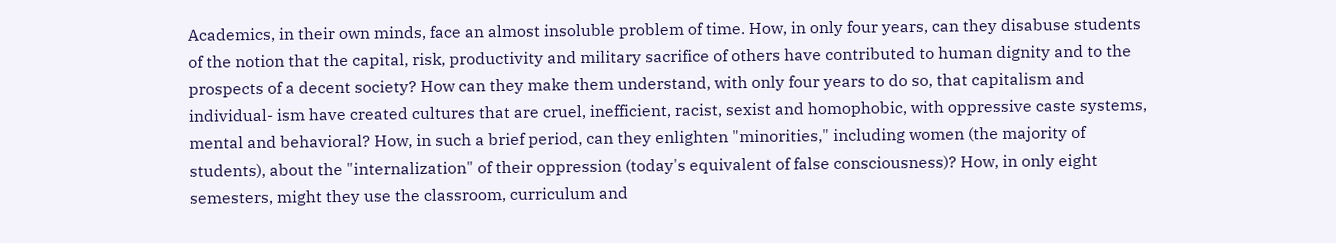Academics, in their own minds, face an almost insoluble problem of time. How, in only four years, can they disabuse students of the notion that the capital, risk, productivity and military sacrifice of others have contributed to human dignity and to the prospects of a decent society? How can they make them understand, with only four years to do so, that capitalism and individual- ism have created cultures that are cruel, inefficient, racist, sexist and homophobic, with oppressive caste systems, mental and behavioral? How, in such a brief period, can they enlighten "minorities," including women (the majority of students), about the "internalization" of their oppression (today's equivalent of false consciousness)? How, in only eight semesters, might they use the classroom, curriculum and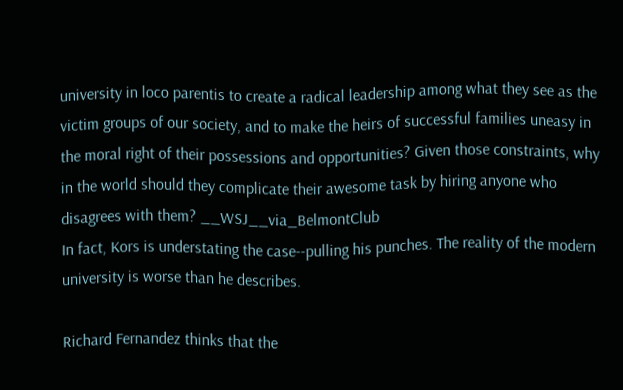university in loco parentis to create a radical leadership among what they see as the victim groups of our society, and to make the heirs of successful families uneasy in the moral right of their possessions and opportunities? Given those constraints, why in the world should they complicate their awesome task by hiring anyone who disagrees with them? __WSJ__via_BelmontClub
In fact, Kors is understating the case--pulling his punches. The reality of the modern university is worse than he describes.

Richard Fernandez thinks that the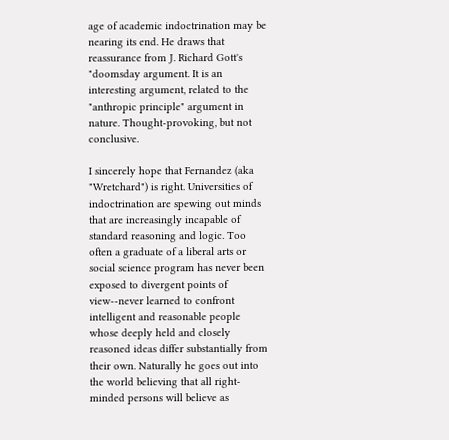age of academic indoctrination may be nearing its end. He draws that reassurance from J. Richard Gott's "doomsday argument. It is an interesting argument, related to the "anthropic principle" argument in nature. Thought-provoking, but not conclusive.

I sincerely hope that Fernandez (aka "Wretchard") is right. Universities of indoctrination are spewing out minds that are increasingly incapable of standard reasoning and logic. Too often a graduate of a liberal arts or social science program has never been exposed to divergent points of view--never learned to confront intelligent and reasonable people whose deeply held and closely reasoned ideas differ substantially from their own. Naturally he goes out into the world believing that all right-minded persons will believe as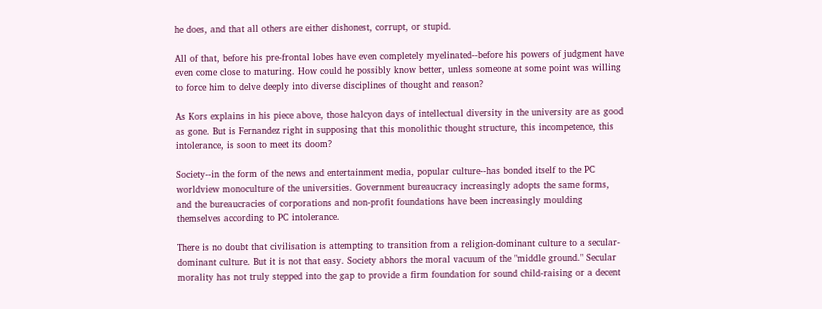he does, and that all others are either dishonest, corrupt, or stupid.

All of that, before his pre-frontal lobes have even completely myelinated--before his powers of judgment have even come close to maturing. How could he possibly know better, unless someone at some point was willing to force him to delve deeply into diverse disciplines of thought and reason?

As Kors explains in his piece above, those halcyon days of intellectual diversity in the university are as good as gone. But is Fernandez right in supposing that this monolithic thought structure, this incompetence, this intolerance, is soon to meet its doom?

Society--in the form of the news and entertainment media, popular culture--has bonded itself to the PC worldview monoculture of the universities. Government bureaucracy increasingly adopts the same forms, and the bureaucracies of corporations and non-profit foundations have been increasingly moulding themselves according to PC intolerance.

There is no doubt that civilisation is attempting to transition from a religion-dominant culture to a secular-dominant culture. But it is not that easy. Society abhors the moral vacuum of the "middle ground." Secular morality has not truly stepped into the gap to provide a firm foundation for sound child-raising or a decent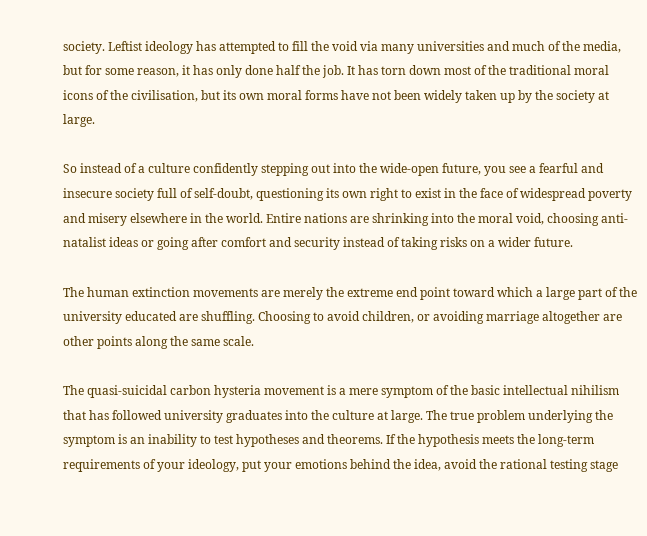society. Leftist ideology has attempted to fill the void via many universities and much of the media, but for some reason, it has only done half the job. It has torn down most of the traditional moral icons of the civilisation, but its own moral forms have not been widely taken up by the society at large.

So instead of a culture confidently stepping out into the wide-open future, you see a fearful and insecure society full of self-doubt, questioning its own right to exist in the face of widespread poverty and misery elsewhere in the world. Entire nations are shrinking into the moral void, choosing anti-natalist ideas or going after comfort and security instead of taking risks on a wider future.

The human extinction movements are merely the extreme end point toward which a large part of the university educated are shuffling. Choosing to avoid children, or avoiding marriage altogether are other points along the same scale.

The quasi-suicidal carbon hysteria movement is a mere symptom of the basic intellectual nihilism that has followed university graduates into the culture at large. The true problem underlying the symptom is an inability to test hypotheses and theorems. If the hypothesis meets the long-term requirements of your ideology, put your emotions behind the idea, avoid the rational testing stage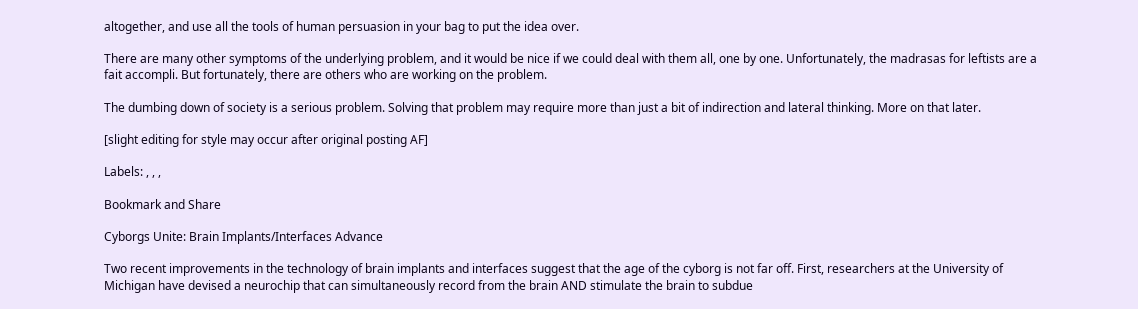altogether, and use all the tools of human persuasion in your bag to put the idea over.

There are many other symptoms of the underlying problem, and it would be nice if we could deal with them all, one by one. Unfortunately, the madrasas for leftists are a fait accompli. But fortunately, there are others who are working on the problem.

The dumbing down of society is a serious problem. Solving that problem may require more than just a bit of indirection and lateral thinking. More on that later.

[slight editing for style may occur after original posting AF]

Labels: , , ,

Bookmark and Share

Cyborgs Unite: Brain Implants/Interfaces Advance

Two recent improvements in the technology of brain implants and interfaces suggest that the age of the cyborg is not far off. First, researchers at the University of Michigan have devised a neurochip that can simultaneously record from the brain AND stimulate the brain to subdue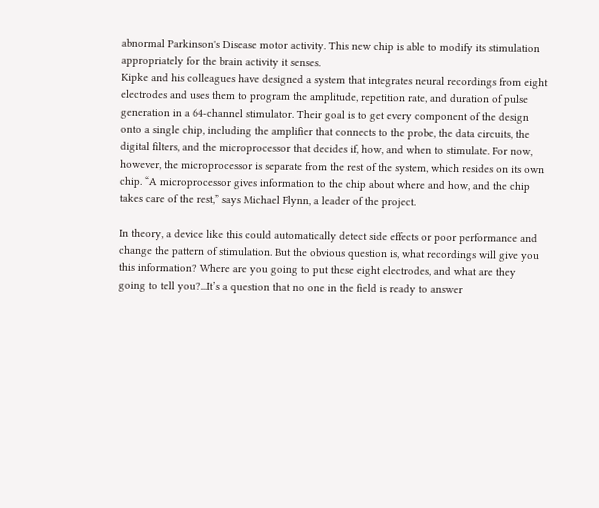abnormal Parkinson's Disease motor activity. This new chip is able to modify its stimulation appropriately for the brain activity it senses.
Kipke and his colleagues have designed a system that integrates neural recordings from eight electrodes and uses them to program the amplitude, repetition rate, and duration of pulse generation in a 64-channel stimulator. Their goal is to get every component of the design onto a single chip, including the amplifier that connects to the probe, the data circuits, the digital filters, and the microprocessor that decides if, how, and when to stimulate. For now, however, the microprocessor is separate from the rest of the system, which resides on its own chip. “A microprocessor gives information to the chip about where and how, and the chip takes care of the rest,” says Michael Flynn, a leader of the project.

In theory, a device like this could automatically detect side effects or poor performance and change the pattern of stimulation. But the obvious question is, what recordings will give you this information? Where are you going to put these eight electrodes, and what are they going to tell you?...It’s a question that no one in the field is ready to answer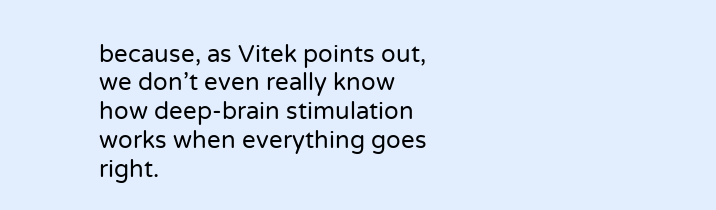because, as Vitek points out, we don’t even really know how deep-brain stimulation works when everything goes right.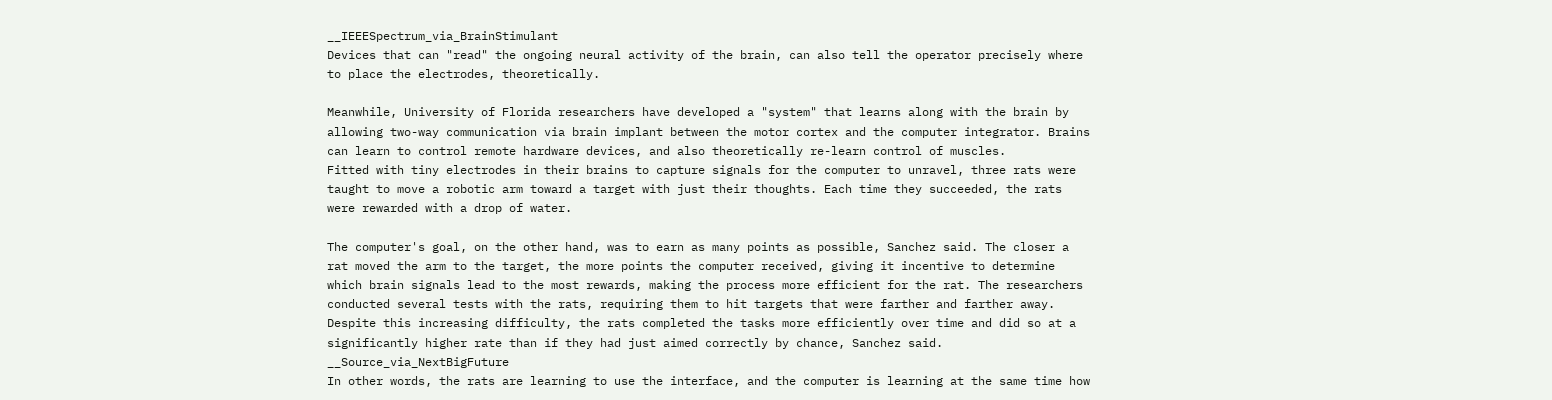__IEEESpectrum_via_BrainStimulant
Devices that can "read" the ongoing neural activity of the brain, can also tell the operator precisely where to place the electrodes, theoretically.

Meanwhile, University of Florida researchers have developed a "system" that learns along with the brain by allowing two-way communication via brain implant between the motor cortex and the computer integrator. Brains can learn to control remote hardware devices, and also theoretically re-learn control of muscles.
Fitted with tiny electrodes in their brains to capture signals for the computer to unravel, three rats were taught to move a robotic arm toward a target with just their thoughts. Each time they succeeded, the rats were rewarded with a drop of water.

The computer's goal, on the other hand, was to earn as many points as possible, Sanchez said. The closer a rat moved the arm to the target, the more points the computer received, giving it incentive to determine which brain signals lead to the most rewards, making the process more efficient for the rat. The researchers conducted several tests with the rats, requiring them to hit targets that were farther and farther away. Despite this increasing difficulty, the rats completed the tasks more efficiently over time and did so at a significantly higher rate than if they had just aimed correctly by chance, Sanchez said. __Source_via_NextBigFuture
In other words, the rats are learning to use the interface, and the computer is learning at the same time how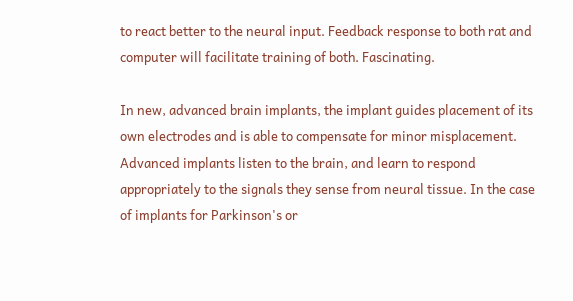to react better to the neural input. Feedback response to both rat and computer will facilitate training of both. Fascinating.

In new, advanced brain implants, the implant guides placement of its own electrodes and is able to compensate for minor misplacement. Advanced implants listen to the brain, and learn to respond appropriately to the signals they sense from neural tissue. In the case of implants for Parkinson's or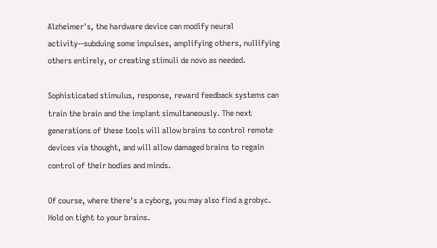Alzheimer's, the hardware device can modify neural activity--subduing some impulses, amplifying others, nullifying others entirely, or creating stimuli de novo as needed.

Sophisticated stimulus, response, reward feedback systems can train the brain and the implant simultaneously. The next generations of these tools will allow brains to control remote devices via thought, and will allow damaged brains to regain control of their bodies and minds.

Of course, where there's a cyborg, you may also find a grobyc. Hold on tight to your brains.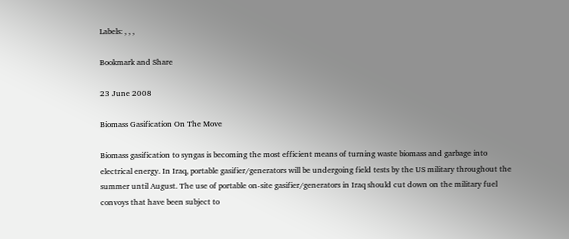Labels: , , ,

Bookmark and Share

23 June 2008

Biomass Gasification On The Move

Biomass gasification to syngas is becoming the most efficient means of turning waste biomass and garbage into electrical energy. In Iraq, portable gasifier/generators will be undergoing field tests by the US military throughout the summer until August. The use of portable on-site gasifier/generators in Iraq should cut down on the military fuel convoys that have been subject to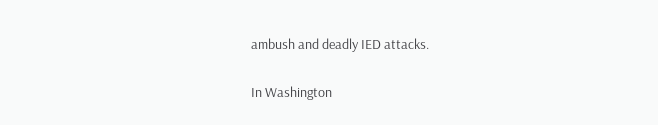ambush and deadly IED attacks.

In Washington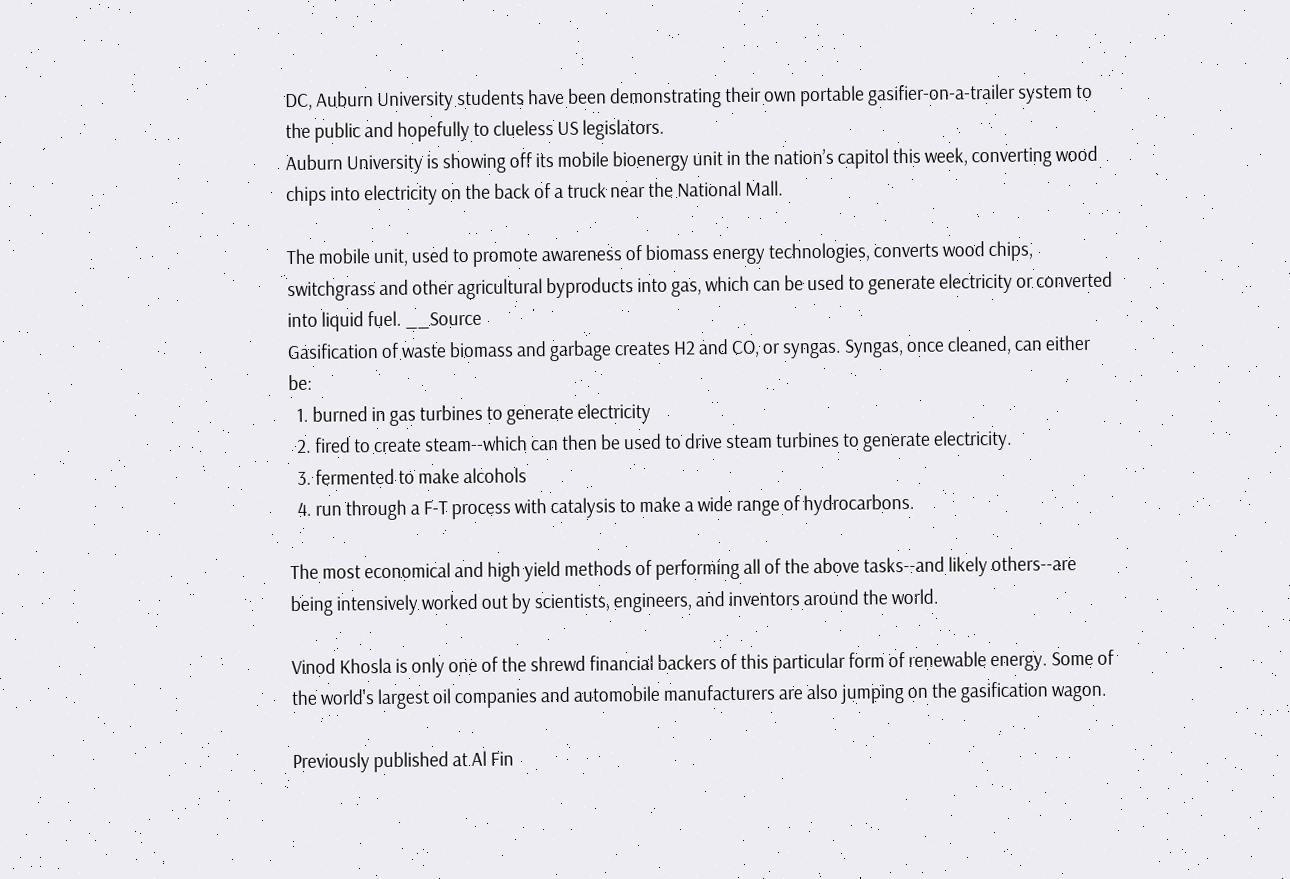DC, Auburn University students have been demonstrating their own portable gasifier-on-a-trailer system to the public and hopefully to clueless US legislators.
Auburn University is showing off its mobile bioenergy unit in the nation’s capitol this week, converting wood chips into electricity on the back of a truck near the National Mall.

The mobile unit, used to promote awareness of biomass energy technologies, converts wood chips, switchgrass and other agricultural byproducts into gas, which can be used to generate electricity or converted into liquid fuel. __Source
Gasification of waste biomass and garbage creates H2 and CO, or syngas. Syngas, once cleaned, can either be:
  1. burned in gas turbines to generate electricity
  2. fired to create steam--which can then be used to drive steam turbines to generate electricity.
  3. fermented to make alcohols
  4. run through a F-T process with catalysis to make a wide range of hydrocarbons.

The most economical and high yield methods of performing all of the above tasks--and likely others--are being intensively worked out by scientists, engineers, and inventors around the world.

Vinod Khosla is only one of the shrewd financial backers of this particular form of renewable energy. Some of the world's largest oil companies and automobile manufacturers are also jumping on the gasification wagon.

Previously published at Al Fin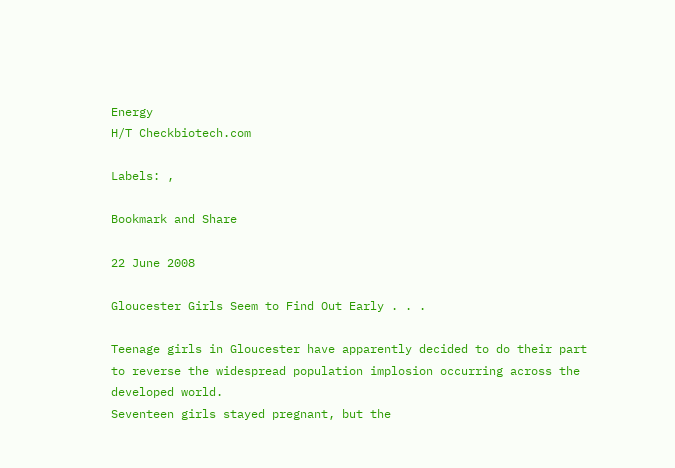Energy
H/T Checkbiotech.com

Labels: ,

Bookmark and Share

22 June 2008

Gloucester Girls Seem to Find Out Early . . .

Teenage girls in Gloucester have apparently decided to do their part to reverse the widespread population implosion occurring across the developed world.
Seventeen girls stayed pregnant, but the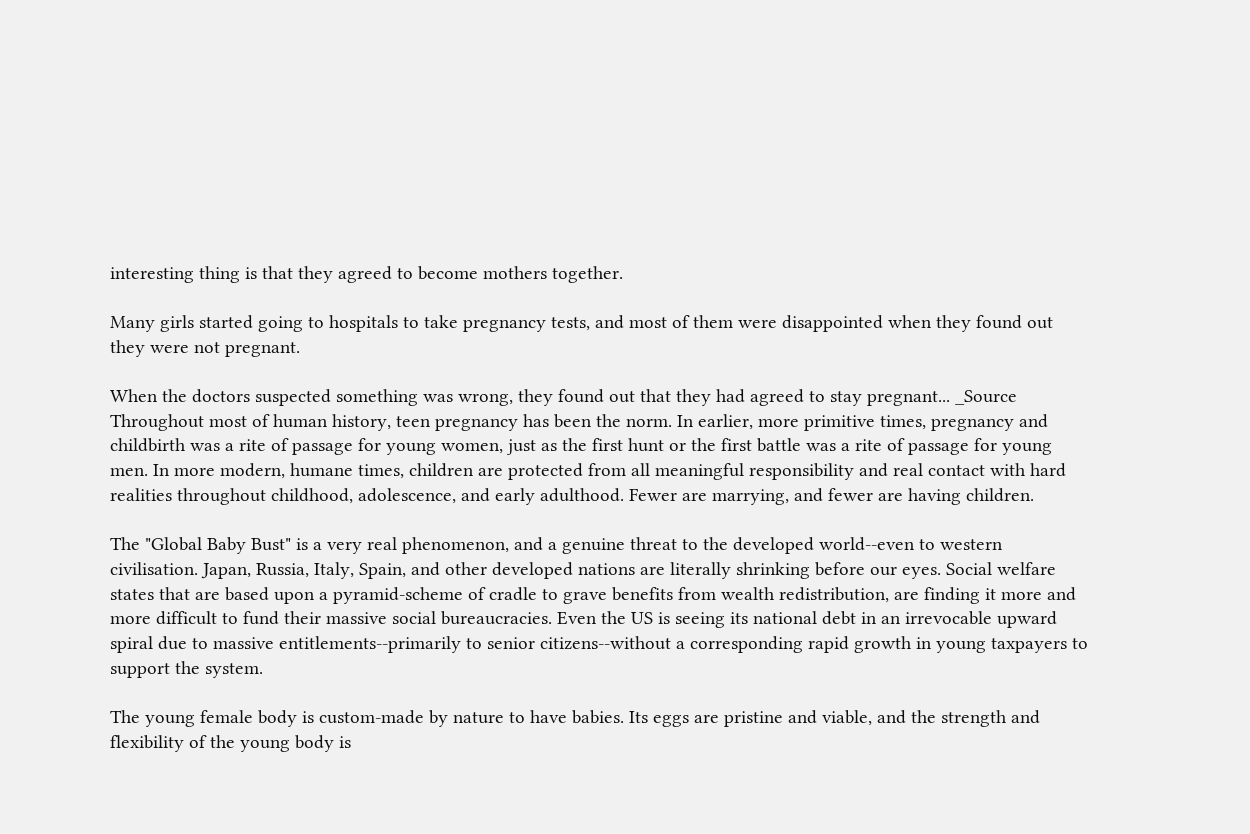interesting thing is that they agreed to become mothers together.

Many girls started going to hospitals to take pregnancy tests, and most of them were disappointed when they found out they were not pregnant.

When the doctors suspected something was wrong, they found out that they had agreed to stay pregnant... _Source
Throughout most of human history, teen pregnancy has been the norm. In earlier, more primitive times, pregnancy and childbirth was a rite of passage for young women, just as the first hunt or the first battle was a rite of passage for young men. In more modern, humane times, children are protected from all meaningful responsibility and real contact with hard realities throughout childhood, adolescence, and early adulthood. Fewer are marrying, and fewer are having children.

The "Global Baby Bust" is a very real phenomenon, and a genuine threat to the developed world--even to western civilisation. Japan, Russia, Italy, Spain, and other developed nations are literally shrinking before our eyes. Social welfare states that are based upon a pyramid-scheme of cradle to grave benefits from wealth redistribution, are finding it more and more difficult to fund their massive social bureaucracies. Even the US is seeing its national debt in an irrevocable upward spiral due to massive entitlements--primarily to senior citizens--without a corresponding rapid growth in young taxpayers to support the system.

The young female body is custom-made by nature to have babies. Its eggs are pristine and viable, and the strength and flexibility of the young body is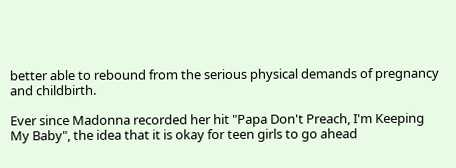better able to rebound from the serious physical demands of pregnancy and childbirth.

Ever since Madonna recorded her hit "Papa Don't Preach, I'm Keeping My Baby", the idea that it is okay for teen girls to go ahead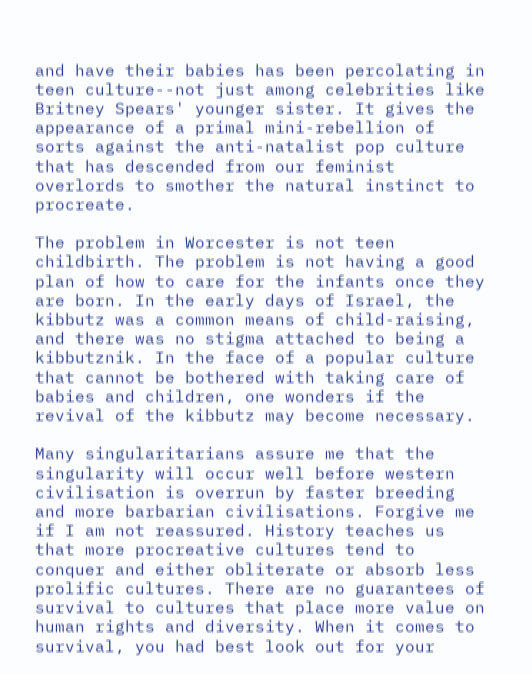and have their babies has been percolating in teen culture--not just among celebrities like Britney Spears' younger sister. It gives the appearance of a primal mini-rebellion of sorts against the anti-natalist pop culture that has descended from our feminist overlords to smother the natural instinct to procreate.

The problem in Worcester is not teen childbirth. The problem is not having a good plan of how to care for the infants once they are born. In the early days of Israel, the kibbutz was a common means of child-raising, and there was no stigma attached to being a kibbutznik. In the face of a popular culture that cannot be bothered with taking care of babies and children, one wonders if the revival of the kibbutz may become necessary.

Many singularitarians assure me that the singularity will occur well before western civilisation is overrun by faster breeding and more barbarian civilisations. Forgive me if I am not reassured. History teaches us that more procreative cultures tend to conquer and either obliterate or absorb less prolific cultures. There are no guarantees of survival to cultures that place more value on human rights and diversity. When it comes to survival, you had best look out for your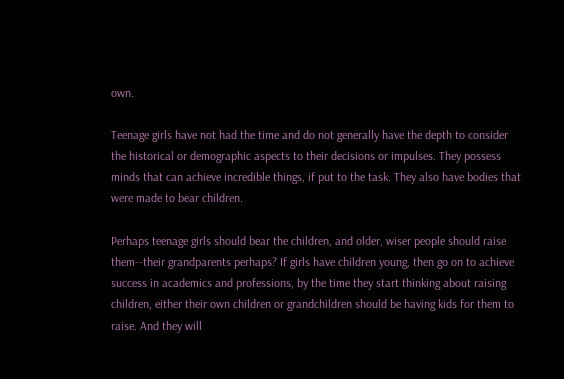own.

Teenage girls have not had the time and do not generally have the depth to consider the historical or demographic aspects to their decisions or impulses. They possess minds that can achieve incredible things, if put to the task. They also have bodies that were made to bear children.

Perhaps teenage girls should bear the children, and older, wiser people should raise them--their grandparents perhaps? If girls have children young, then go on to achieve success in academics and professions, by the time they start thinking about raising children, either their own children or grandchildren should be having kids for them to raise. And they will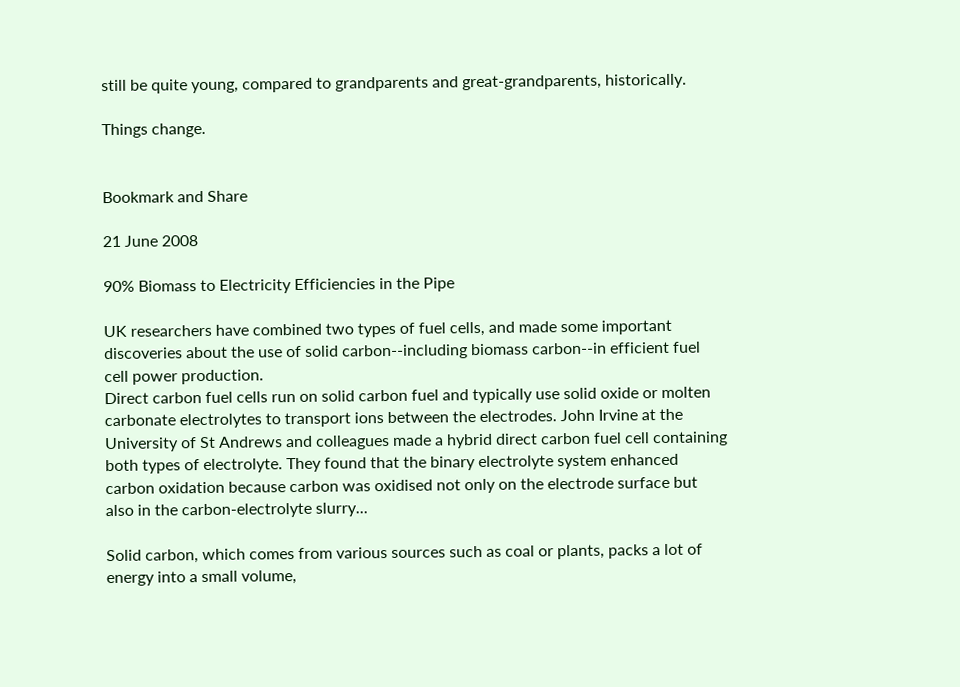still be quite young, compared to grandparents and great-grandparents, historically.

Things change.


Bookmark and Share

21 June 2008

90% Biomass to Electricity Efficiencies in the Pipe

UK researchers have combined two types of fuel cells, and made some important discoveries about the use of solid carbon--including biomass carbon--in efficient fuel cell power production.
Direct carbon fuel cells run on solid carbon fuel and typically use solid oxide or molten carbonate electrolytes to transport ions between the electrodes. John Irvine at the University of St Andrews and colleagues made a hybrid direct carbon fuel cell containing both types of electrolyte. They found that the binary electrolyte system enhanced carbon oxidation because carbon was oxidised not only on the electrode surface but also in the carbon-electrolyte slurry...

Solid carbon, which comes from various sources such as coal or plants, packs a lot of energy into a small volume,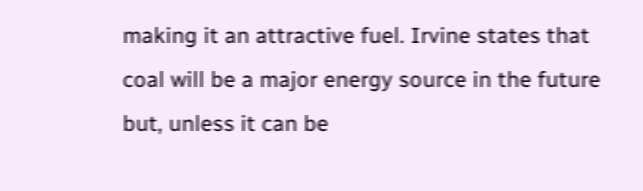making it an attractive fuel. Irvine states that coal will be a major energy source in the future but, unless it can be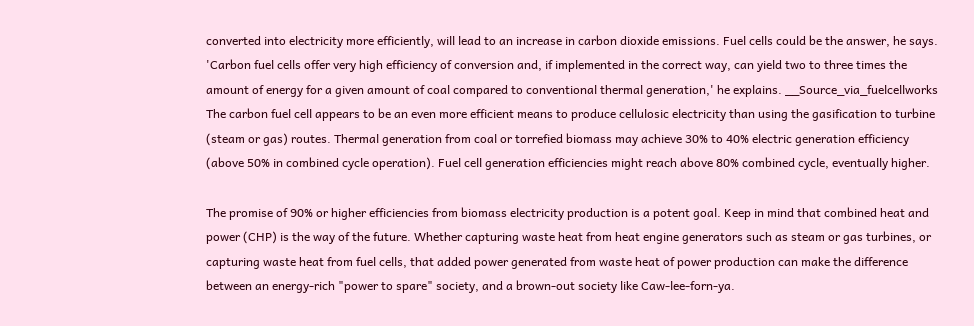converted into electricity more efficiently, will lead to an increase in carbon dioxide emissions. Fuel cells could be the answer, he says. 'Carbon fuel cells offer very high efficiency of conversion and, if implemented in the correct way, can yield two to three times the amount of energy for a given amount of coal compared to conventional thermal generation,' he explains. __Source_via_fuelcellworks
The carbon fuel cell appears to be an even more efficient means to produce cellulosic electricity than using the gasification to turbine (steam or gas) routes. Thermal generation from coal or torrefied biomass may achieve 30% to 40% electric generation efficiency (above 50% in combined cycle operation). Fuel cell generation efficiencies might reach above 80% combined cycle, eventually higher.

The promise of 90% or higher efficiencies from biomass electricity production is a potent goal. Keep in mind that combined heat and power (CHP) is the way of the future. Whether capturing waste heat from heat engine generators such as steam or gas turbines, or capturing waste heat from fuel cells, that added power generated from waste heat of power production can make the difference between an energy-rich "power to spare" society, and a brown-out society like Caw-lee-forn-ya.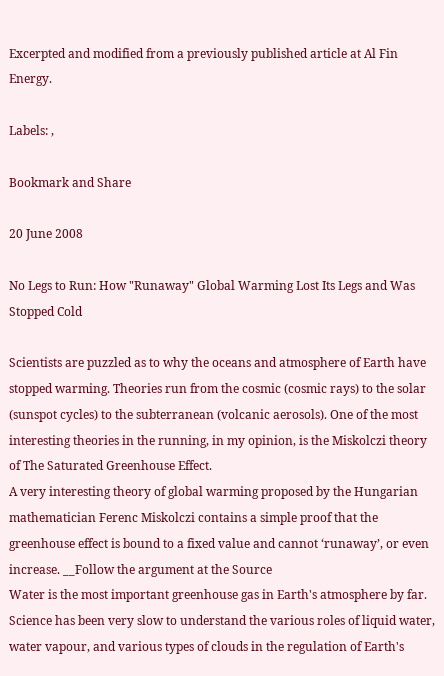Excerpted and modified from a previously published article at Al Fin Energy.

Labels: ,

Bookmark and Share

20 June 2008

No Legs to Run: How "Runaway" Global Warming Lost Its Legs and Was Stopped Cold

Scientists are puzzled as to why the oceans and atmosphere of Earth have stopped warming. Theories run from the cosmic (cosmic rays) to the solar (sunspot cycles) to the subterranean (volcanic aerosols). One of the most interesting theories in the running, in my opinion, is the Miskolczi theory of The Saturated Greenhouse Effect.
A very interesting theory of global warming proposed by the Hungarian mathematician Ferenc Miskolczi contains a simple proof that the greenhouse effect is bound to a fixed value and cannot ‘runaway’, or even increase. __Follow the argument at the Source
Water is the most important greenhouse gas in Earth's atmosphere by far. Science has been very slow to understand the various roles of liquid water, water vapour, and various types of clouds in the regulation of Earth's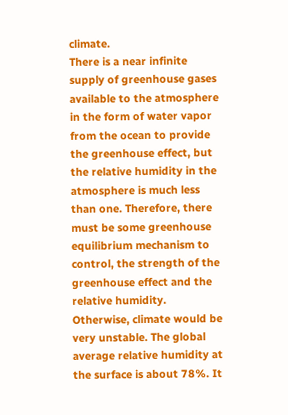climate.
There is a near infinite supply of greenhouse gases available to the atmosphere in the form of water vapor from the ocean to provide the greenhouse effect, but the relative humidity in the atmosphere is much less than one. Therefore, there must be some greenhouse equilibrium mechanism to control, the strength of the greenhouse effect and the relative humidity. Otherwise, climate would be very unstable. The global average relative humidity at the surface is about 78%. It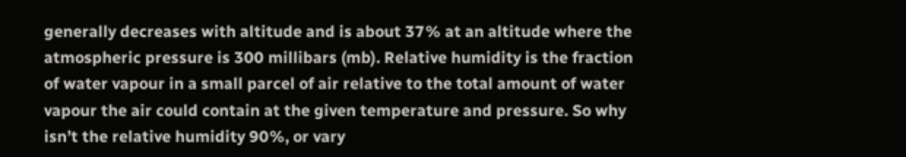generally decreases with altitude and is about 37% at an altitude where the atmospheric pressure is 300 millibars (mb). Relative humidity is the fraction of water vapour in a small parcel of air relative to the total amount of water vapour the air could contain at the given temperature and pressure. So why isn’t the relative humidity 90%, or vary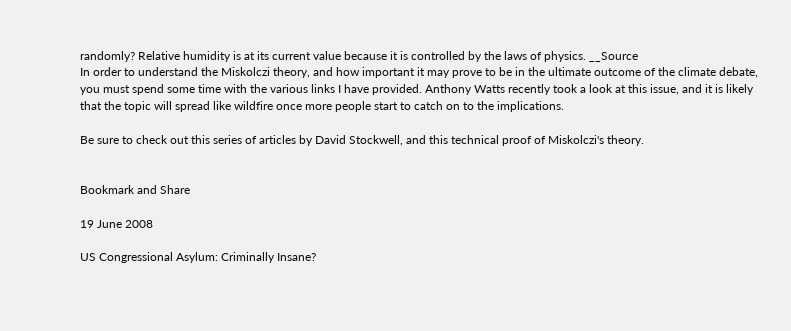randomly? Relative humidity is at its current value because it is controlled by the laws of physics. __Source
In order to understand the Miskolczi theory, and how important it may prove to be in the ultimate outcome of the climate debate, you must spend some time with the various links I have provided. Anthony Watts recently took a look at this issue, and it is likely that the topic will spread like wildfire once more people start to catch on to the implications.

Be sure to check out this series of articles by David Stockwell, and this technical proof of Miskolczi's theory.


Bookmark and Share

19 June 2008

US Congressional Asylum: Criminally Insane?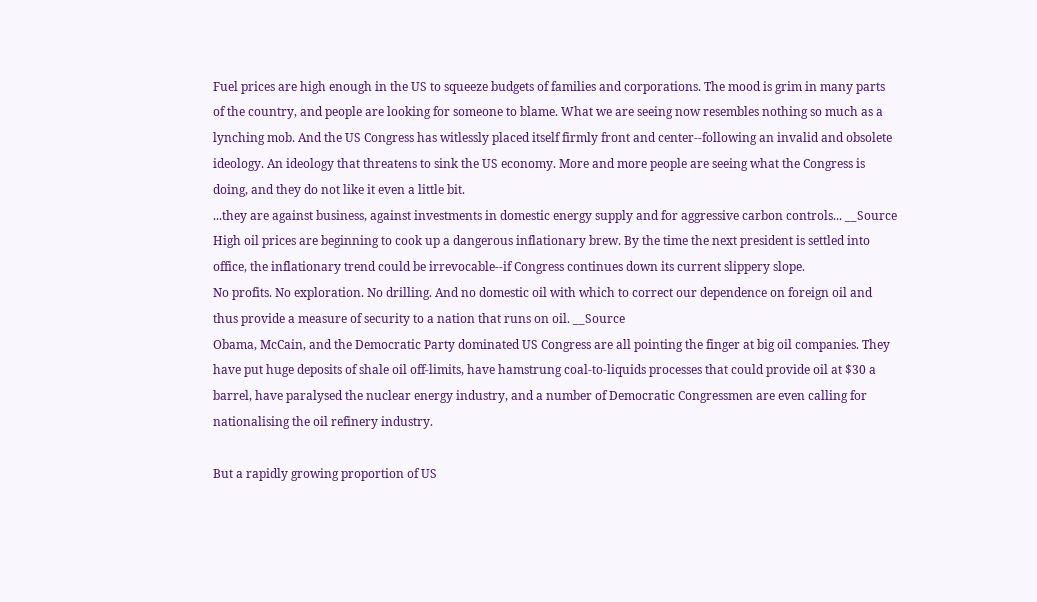Fuel prices are high enough in the US to squeeze budgets of families and corporations. The mood is grim in many parts of the country, and people are looking for someone to blame. What we are seeing now resembles nothing so much as a lynching mob. And the US Congress has witlessly placed itself firmly front and center--following an invalid and obsolete ideology. An ideology that threatens to sink the US economy. More and more people are seeing what the Congress is doing, and they do not like it even a little bit.
...they are against business, against investments in domestic energy supply and for aggressive carbon controls... __Source
High oil prices are beginning to cook up a dangerous inflationary brew. By the time the next president is settled into office, the inflationary trend could be irrevocable--if Congress continues down its current slippery slope.
No profits. No exploration. No drilling. And no domestic oil with which to correct our dependence on foreign oil and thus provide a measure of security to a nation that runs on oil. __Source
Obama, McCain, and the Democratic Party dominated US Congress are all pointing the finger at big oil companies. They have put huge deposits of shale oil off-limits, have hamstrung coal-to-liquids processes that could provide oil at $30 a barrel, have paralysed the nuclear energy industry, and a number of Democratic Congressmen are even calling for nationalising the oil refinery industry.

But a rapidly growing proportion of US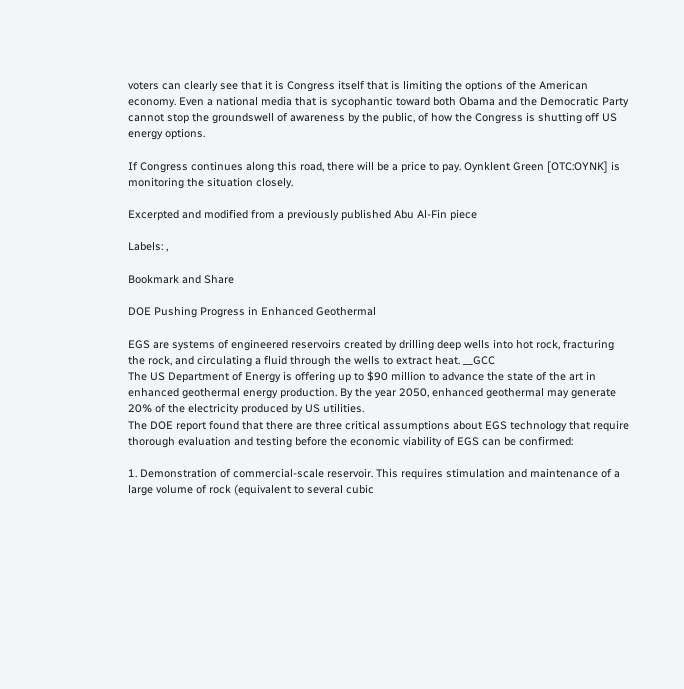voters can clearly see that it is Congress itself that is limiting the options of the American economy. Even a national media that is sycophantic toward both Obama and the Democratic Party cannot stop the groundswell of awareness by the public, of how the Congress is shutting off US energy options.

If Congress continues along this road, there will be a price to pay. Oynklent Green [OTC:OYNK] is monitoring the situation closely.

Excerpted and modified from a previously published Abu Al-Fin piece

Labels: ,

Bookmark and Share

DOE Pushing Progress in Enhanced Geothermal

EGS are systems of engineered reservoirs created by drilling deep wells into hot rock, fracturing the rock, and circulating a fluid through the wells to extract heat. __GCC
The US Department of Energy is offering up to $90 million to advance the state of the art in enhanced geothermal energy production. By the year 2050, enhanced geothermal may generate 20% of the electricity produced by US utilities.
The DOE report found that there are three critical assumptions about EGS technology that require thorough evaluation and testing before the economic viability of EGS can be confirmed:

1. Demonstration of commercial-scale reservoir. This requires stimulation and maintenance of a large volume of rock (equivalent to several cubic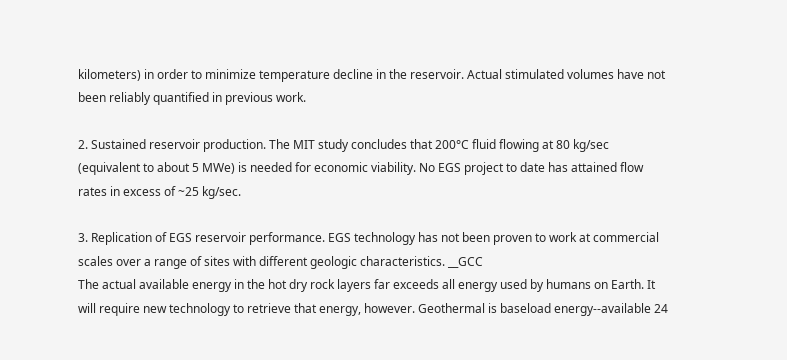kilometers) in order to minimize temperature decline in the reservoir. Actual stimulated volumes have not been reliably quantified in previous work.

2. Sustained reservoir production. The MIT study concludes that 200°C fluid flowing at 80 kg/sec (equivalent to about 5 MWe) is needed for economic viability. No EGS project to date has attained flow rates in excess of ~25 kg/sec.

3. Replication of EGS reservoir performance. EGS technology has not been proven to work at commercial scales over a range of sites with different geologic characteristics. __GCC
The actual available energy in the hot dry rock layers far exceeds all energy used by humans on Earth. It will require new technology to retrieve that energy, however. Geothermal is baseload energy--available 24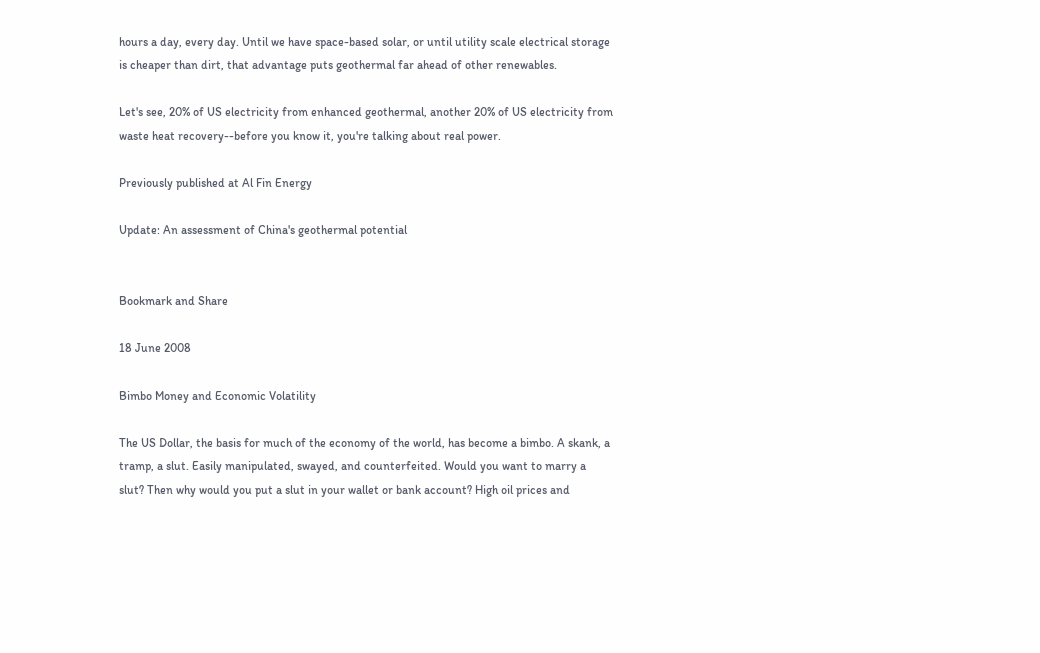hours a day, every day. Until we have space-based solar, or until utility scale electrical storage is cheaper than dirt, that advantage puts geothermal far ahead of other renewables.

Let's see, 20% of US electricity from enhanced geothermal, another 20% of US electricity from waste heat recovery--before you know it, you're talking about real power.

Previously published at Al Fin Energy

Update: An assessment of China's geothermal potential


Bookmark and Share

18 June 2008

Bimbo Money and Economic Volatility

The US Dollar, the basis for much of the economy of the world, has become a bimbo. A skank, a tramp, a slut. Easily manipulated, swayed, and counterfeited. Would you want to marry a slut? Then why would you put a slut in your wallet or bank account? High oil prices and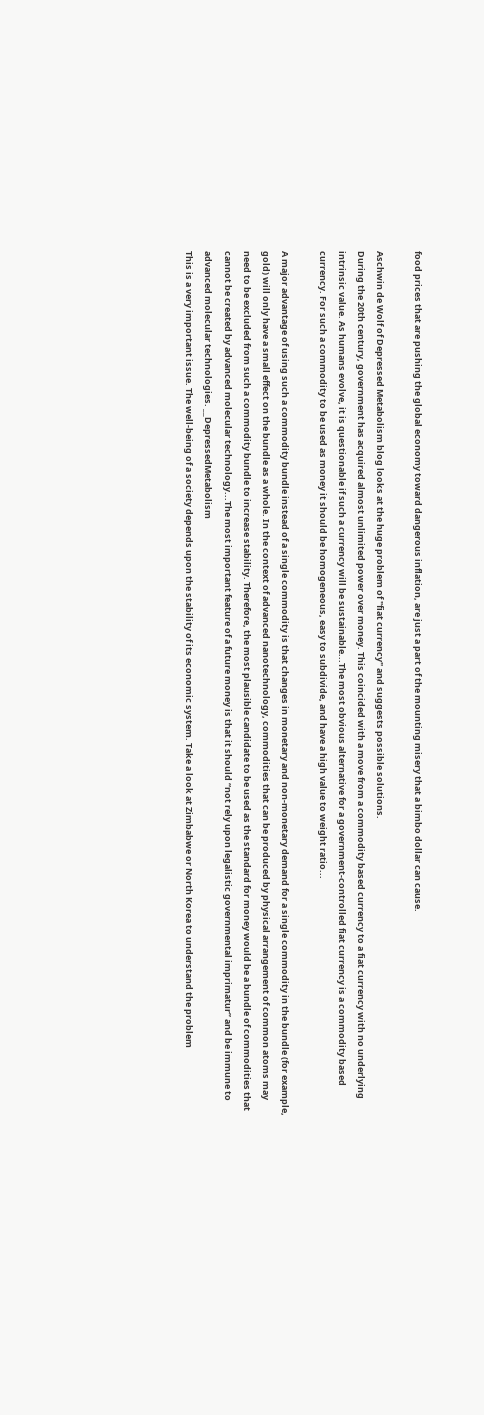food prices that are pushing the global economy toward dangerous inflation, are just a part of the mounting misery that a bimbo dollar can cause.

Aschwin de Wolf of Depressed Metabolism blog looks at the huge problem of "fiat currency" and suggests possible solutions.
During the 20th century, government has acquired almost unlimited power over money. This coincided with a move from a commodity based currency to a fiat currency with no underlying intrinsic value. As humans evolve, it is questionable if such a currency will be sustainable...The most obvious alternative for a government-controlled fiat currency is a commodity based currency. For such a commodity to be used as money it should be homogeneous, easy to subdivide, and have a high value to weight ratio...

A major advantage of using such a commodity bundle instead of a single commodity is that changes in monetary and non-monetary demand for a single commodity in the bundle (for example, gold) will only have a small effect on the bundle as a whole. In the context of advanced nanotechnology, commodities that can be produced by physical arrangement of common atoms may need to be excluded from such a commodity bundle to increase stability. Therefore, the most plausible candidate to be used as the standard for money would be a bundle of commodities that cannot be created by advanced molecular technology...The most important feature of a future money is that it should “not rely upon legalistic governmental imprimatur” and be immune to advanced molecular technologies. __DepressedMetabolism
This is a very important issue. The well-being of a society depends upon the stability of its economic system. Take a look at Zimbabwe or North Korea to understand the problem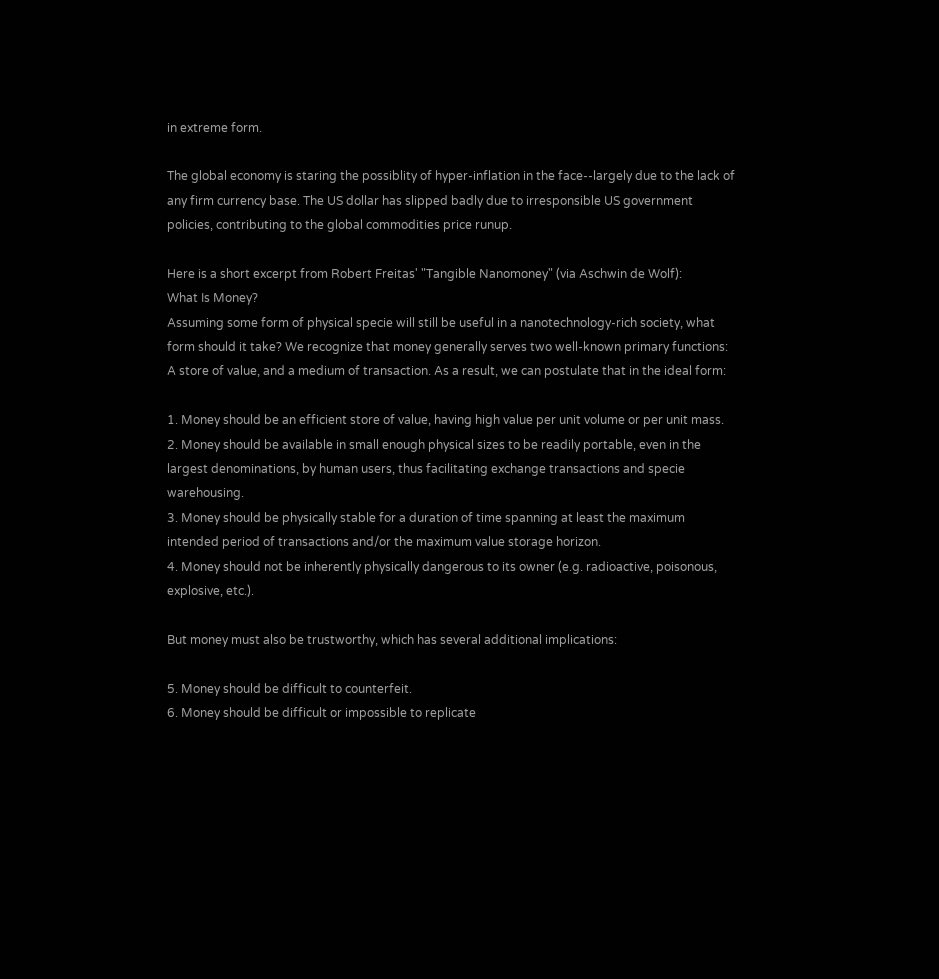in extreme form.

The global economy is staring the possiblity of hyper-inflation in the face--largely due to the lack of any firm currency base. The US dollar has slipped badly due to irresponsible US government policies, contributing to the global commodities price runup.

Here is a short excerpt from Robert Freitas' "Tangible Nanomoney" (via Aschwin de Wolf):
What Is Money?
Assuming some form of physical specie will still be useful in a nanotechnology-rich society, what form should it take? We recognize that money generally serves two well-known primary functions: A store of value, and a medium of transaction. As a result, we can postulate that in the ideal form:

1. Money should be an efficient store of value, having high value per unit volume or per unit mass.
2. Money should be available in small enough physical sizes to be readily portable, even in the largest denominations, by human users, thus facilitating exchange transactions and specie warehousing.
3. Money should be physically stable for a duration of time spanning at least the maximum intended period of transactions and/or the maximum value storage horizon.
4. Money should not be inherently physically dangerous to its owner (e.g. radioactive, poisonous, explosive, etc.).

But money must also be trustworthy, which has several additional implications:

5. Money should be difficult to counterfeit.
6. Money should be difficult or impossible to replicate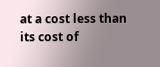at a cost less than its cost of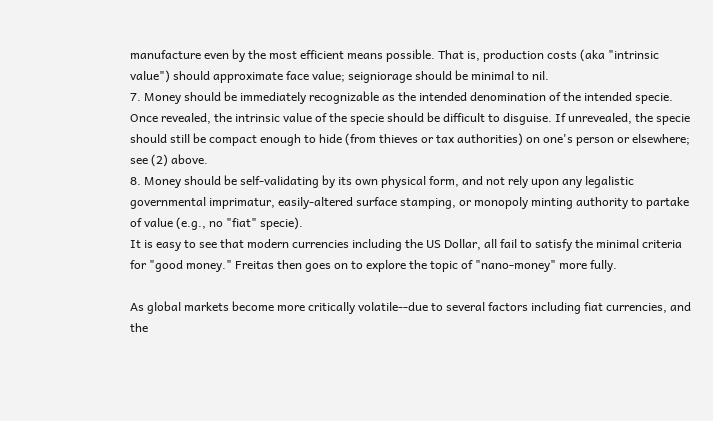manufacture even by the most efficient means possible. That is, production costs (aka "intrinsic value") should approximate face value; seigniorage should be minimal to nil.
7. Money should be immediately recognizable as the intended denomination of the intended specie. Once revealed, the intrinsic value of the specie should be difficult to disguise. If unrevealed, the specie should still be compact enough to hide (from thieves or tax authorities) on one's person or elsewhere; see (2) above.
8. Money should be self-validating by its own physical form, and not rely upon any legalistic governmental imprimatur, easily-altered surface stamping, or monopoly minting authority to partake of value (e.g., no "fiat" specie).
It is easy to see that modern currencies including the US Dollar, all fail to satisfy the minimal criteria for "good money." Freitas then goes on to explore the topic of "nano-money" more fully.

As global markets become more critically volatile--due to several factors including fiat currencies, and the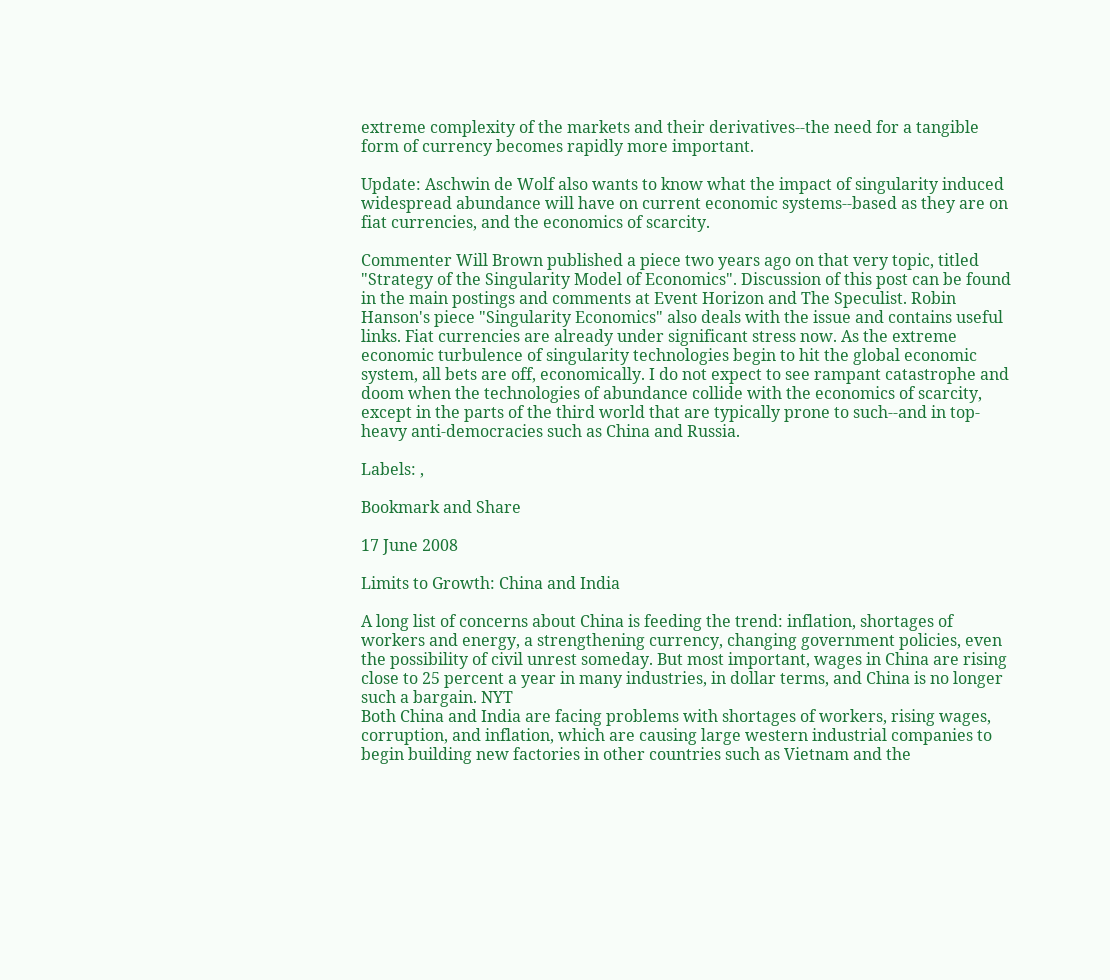extreme complexity of the markets and their derivatives--the need for a tangible form of currency becomes rapidly more important.

Update: Aschwin de Wolf also wants to know what the impact of singularity induced widespread abundance will have on current economic systems--based as they are on fiat currencies, and the economics of scarcity.

Commenter Will Brown published a piece two years ago on that very topic, titled "Strategy of the Singularity Model of Economics". Discussion of this post can be found in the main postings and comments at Event Horizon and The Speculist. Robin Hanson's piece "Singularity Economics" also deals with the issue and contains useful links. Fiat currencies are already under significant stress now. As the extreme economic turbulence of singularity technologies begin to hit the global economic system, all bets are off, economically. I do not expect to see rampant catastrophe and doom when the technologies of abundance collide with the economics of scarcity, except in the parts of the third world that are typically prone to such--and in top-heavy anti-democracies such as China and Russia.

Labels: ,

Bookmark and Share

17 June 2008

Limits to Growth: China and India

A long list of concerns about China is feeding the trend: inflation, shortages of workers and energy, a strengthening currency, changing government policies, even the possibility of civil unrest someday. But most important, wages in China are rising close to 25 percent a year in many industries, in dollar terms, and China is no longer such a bargain. NYT
Both China and India are facing problems with shortages of workers, rising wages, corruption, and inflation, which are causing large western industrial companies to begin building new factories in other countries such as Vietnam and the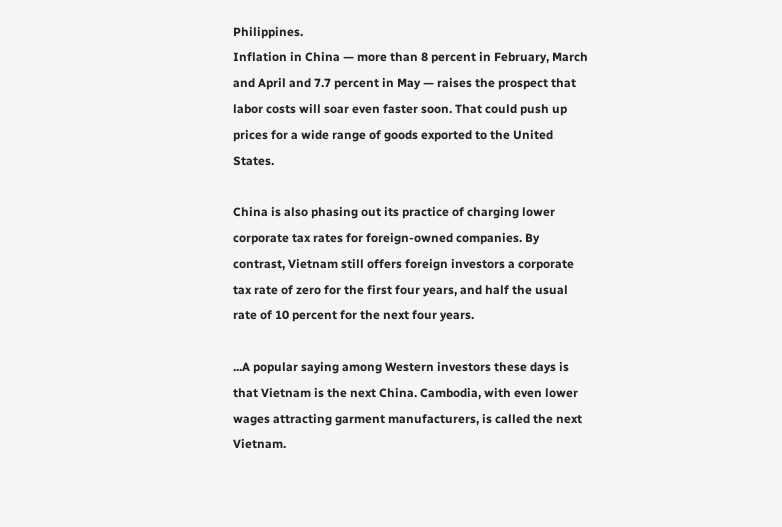Philippines.
Inflation in China — more than 8 percent in February, March and April and 7.7 percent in May — raises the prospect that labor costs will soar even faster soon. That could push up prices for a wide range of goods exported to the United States.

China is also phasing out its practice of charging lower corporate tax rates for foreign-owned companies. By contrast, Vietnam still offers foreign investors a corporate tax rate of zero for the first four years, and half the usual rate of 10 percent for the next four years.

...A popular saying among Western investors these days is that Vietnam is the next China. Cambodia, with even lower wages attracting garment manufacturers, is called the next Vietnam.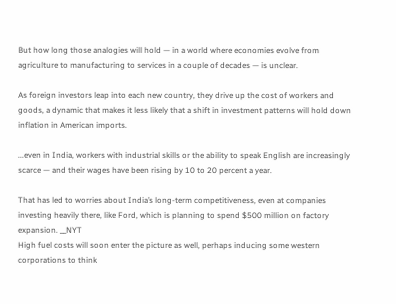But how long those analogies will hold — in a world where economies evolve from agriculture to manufacturing to services in a couple of decades — is unclear.

As foreign investors leap into each new country, they drive up the cost of workers and goods, a dynamic that makes it less likely that a shift in investment patterns will hold down inflation in American imports.

...even in India, workers with industrial skills or the ability to speak English are increasingly scarce — and their wages have been rising by 10 to 20 percent a year.

That has led to worries about India’s long-term competitiveness, even at companies investing heavily there, like Ford, which is planning to spend $500 million on factory expansion. __NYT
High fuel costs will soon enter the picture as well, perhaps inducing some western corporations to think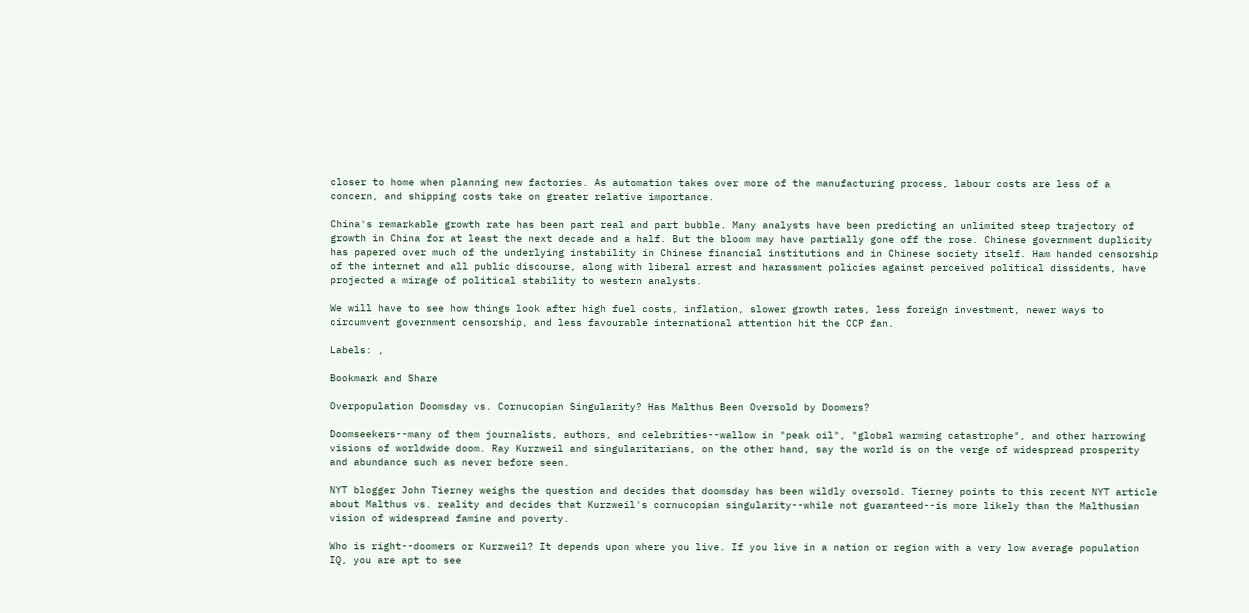closer to home when planning new factories. As automation takes over more of the manufacturing process, labour costs are less of a concern, and shipping costs take on greater relative importance.

China's remarkable growth rate has been part real and part bubble. Many analysts have been predicting an unlimited steep trajectory of growth in China for at least the next decade and a half. But the bloom may have partially gone off the rose. Chinese government duplicity has papered over much of the underlying instability in Chinese financial institutions and in Chinese society itself. Ham handed censorship of the internet and all public discourse, along with liberal arrest and harassment policies against perceived political dissidents, have projected a mirage of political stability to western analysts.

We will have to see how things look after high fuel costs, inflation, slower growth rates, less foreign investment, newer ways to circumvent government censorship, and less favourable international attention hit the CCP fan.

Labels: ,

Bookmark and Share

Overpopulation Doomsday vs. Cornucopian Singularity? Has Malthus Been Oversold by Doomers?

Doomseekers--many of them journalists, authors, and celebrities--wallow in "peak oil", "global warming catastrophe", and other harrowing visions of worldwide doom. Ray Kurzweil and singularitarians, on the other hand, say the world is on the verge of widespread prosperity and abundance such as never before seen.

NYT blogger John Tierney weighs the question and decides that doomsday has been wildly oversold. Tierney points to this recent NYT article about Malthus vs. reality and decides that Kurzweil's cornucopian singularity--while not guaranteed--is more likely than the Malthusian vision of widespread famine and poverty.

Who is right--doomers or Kurzweil? It depends upon where you live. If you live in a nation or region with a very low average population IQ, you are apt to see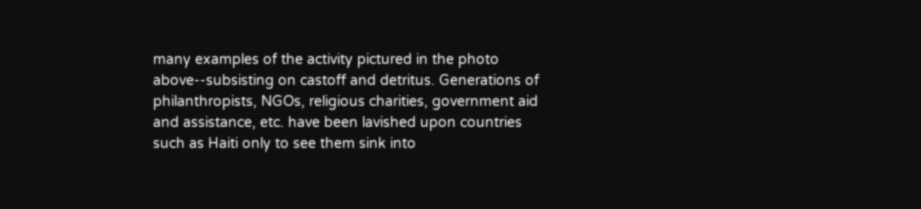many examples of the activity pictured in the photo above--subsisting on castoff and detritus. Generations of philanthropists, NGOs, religious charities, government aid and assistance, etc. have been lavished upon countries such as Haiti only to see them sink into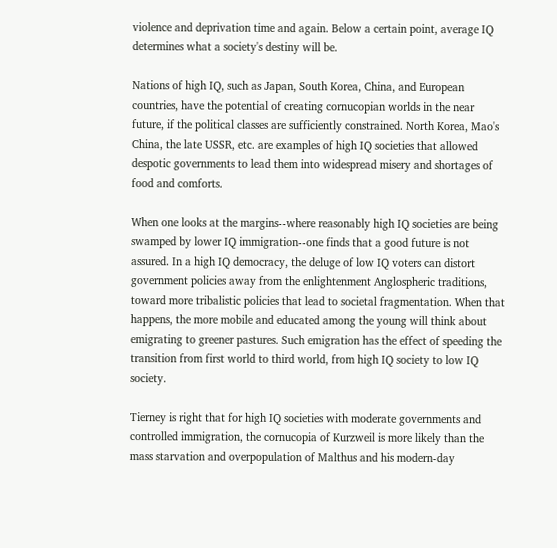violence and deprivation time and again. Below a certain point, average IQ determines what a society's destiny will be.

Nations of high IQ, such as Japan, South Korea, China, and European countries, have the potential of creating cornucopian worlds in the near future, if the political classes are sufficiently constrained. North Korea, Mao's China, the late USSR, etc. are examples of high IQ societies that allowed despotic governments to lead them into widespread misery and shortages of food and comforts.

When one looks at the margins--where reasonably high IQ societies are being swamped by lower IQ immigration--one finds that a good future is not assured. In a high IQ democracy, the deluge of low IQ voters can distort government policies away from the enlightenment Anglospheric traditions, toward more tribalistic policies that lead to societal fragmentation. When that happens, the more mobile and educated among the young will think about emigrating to greener pastures. Such emigration has the effect of speeding the transition from first world to third world, from high IQ society to low IQ society.

Tierney is right that for high IQ societies with moderate governments and controlled immigration, the cornucopia of Kurzweil is more likely than the mass starvation and overpopulation of Malthus and his modern-day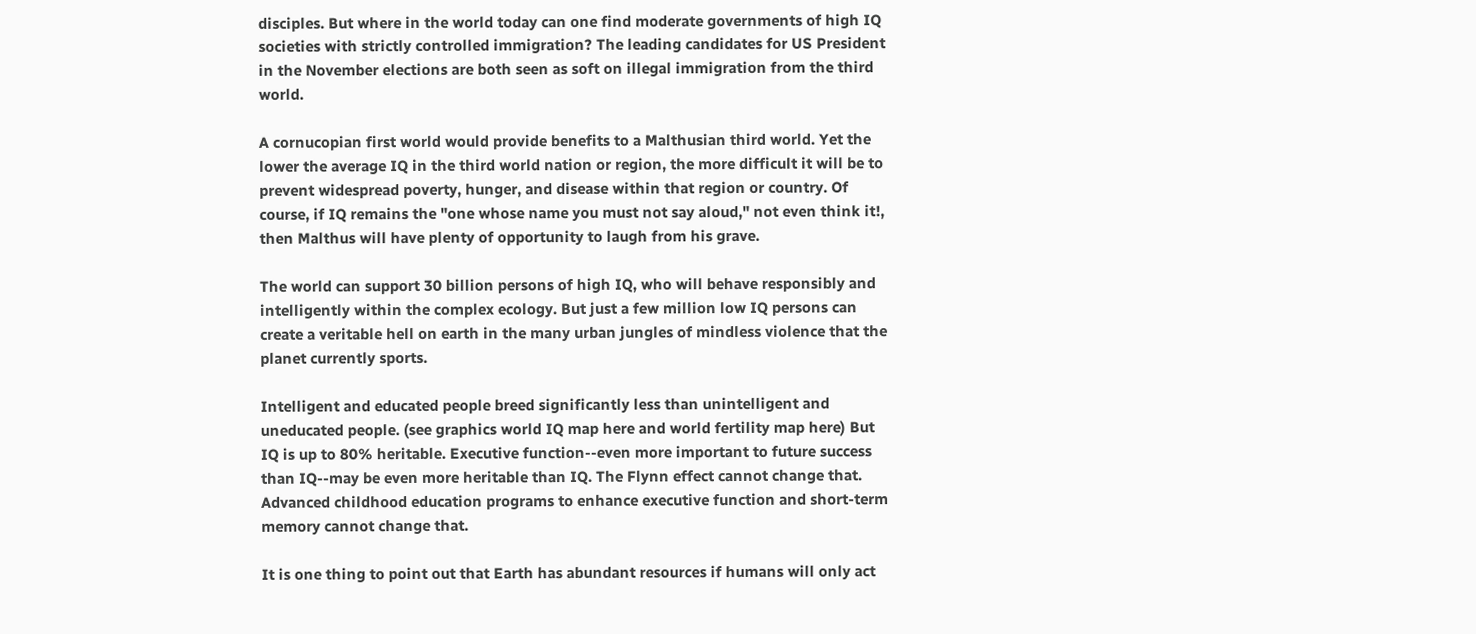disciples. But where in the world today can one find moderate governments of high IQ societies with strictly controlled immigration? The leading candidates for US President in the November elections are both seen as soft on illegal immigration from the third world.

A cornucopian first world would provide benefits to a Malthusian third world. Yet the lower the average IQ in the third world nation or region, the more difficult it will be to prevent widespread poverty, hunger, and disease within that region or country. Of course, if IQ remains the "one whose name you must not say aloud," not even think it!, then Malthus will have plenty of opportunity to laugh from his grave.

The world can support 30 billion persons of high IQ, who will behave responsibly and intelligently within the complex ecology. But just a few million low IQ persons can create a veritable hell on earth in the many urban jungles of mindless violence that the planet currently sports.

Intelligent and educated people breed significantly less than unintelligent and uneducated people. (see graphics world IQ map here and world fertility map here) But IQ is up to 80% heritable. Executive function--even more important to future success than IQ--may be even more heritable than IQ. The Flynn effect cannot change that. Advanced childhood education programs to enhance executive function and short-term memory cannot change that.

It is one thing to point out that Earth has abundant resources if humans will only act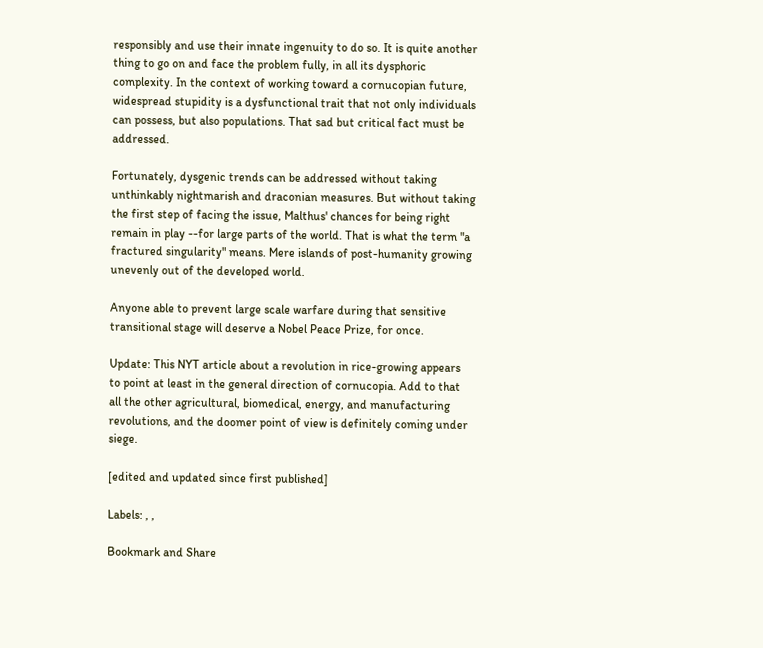responsibly and use their innate ingenuity to do so. It is quite another thing to go on and face the problem fully, in all its dysphoric complexity. In the context of working toward a cornucopian future, widespread stupidity is a dysfunctional trait that not only individuals can possess, but also populations. That sad but critical fact must be addressed.

Fortunately, dysgenic trends can be addressed without taking unthinkably nightmarish and draconian measures. But without taking the first step of facing the issue, Malthus' chances for being right remain in play --for large parts of the world. That is what the term "a fractured singularity" means. Mere islands of post-humanity growing unevenly out of the developed world.

Anyone able to prevent large scale warfare during that sensitive transitional stage will deserve a Nobel Peace Prize, for once.

Update: This NYT article about a revolution in rice-growing appears to point at least in the general direction of cornucopia. Add to that all the other agricultural, biomedical, energy, and manufacturing revolutions, and the doomer point of view is definitely coming under siege.

[edited and updated since first published]

Labels: , ,

Bookmark and Share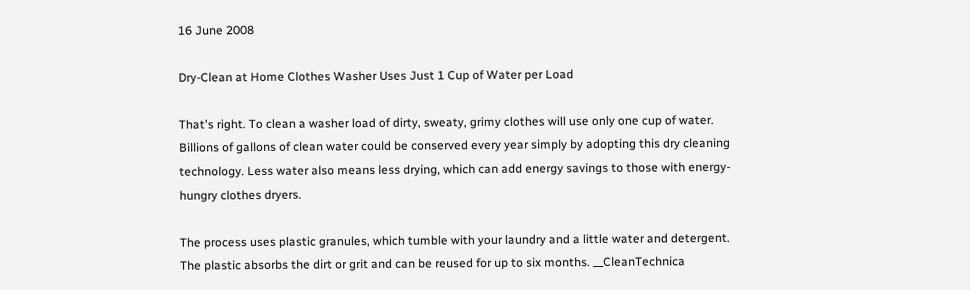16 June 2008

Dry-Clean at Home Clothes Washer Uses Just 1 Cup of Water per Load

That's right. To clean a washer load of dirty, sweaty, grimy clothes will use only one cup of water.
Billions of gallons of clean water could be conserved every year simply by adopting this dry cleaning technology. Less water also means less drying, which can add energy savings to those with energy-hungry clothes dryers.

The process uses plastic granules, which tumble with your laundry and a little water and detergent. The plastic absorbs the dirt or grit and can be reused for up to six months. __CleanTechnica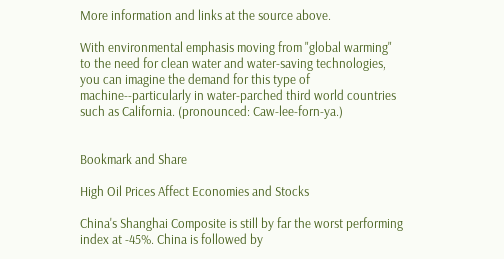More information and links at the source above.

With environmental emphasis moving from "global warming" to the need for clean water and water-saving technologies, you can imagine the demand for this type of machine--particularly in water-parched third world countries such as California. (pronounced: Caw-lee-forn-ya.)


Bookmark and Share

High Oil Prices Affect Economies and Stocks

China's Shanghai Composite is still by far the worst performing index at -45%. China is followed by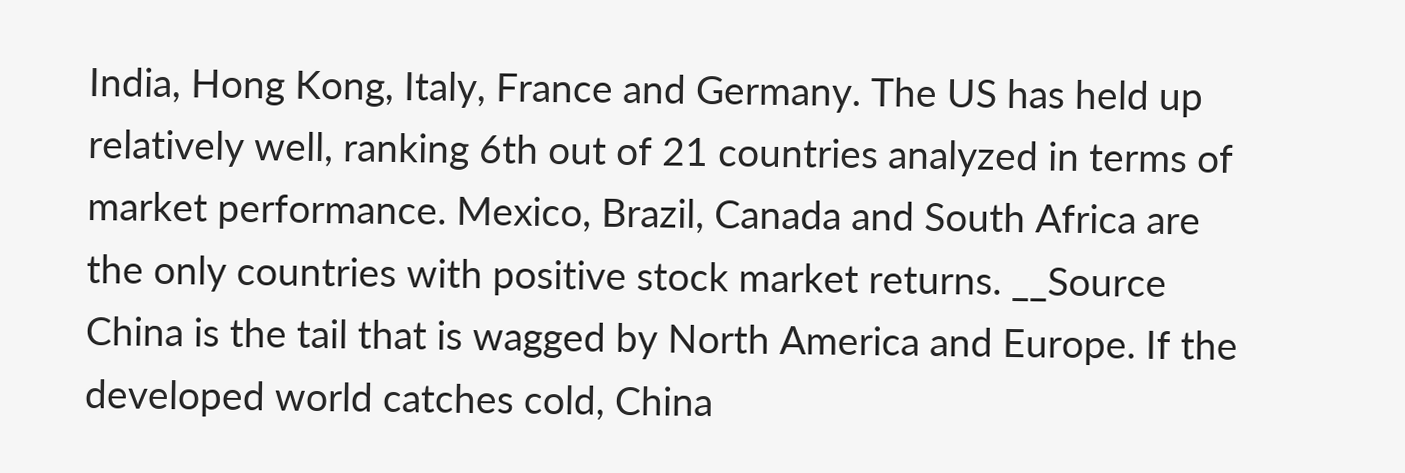India, Hong Kong, Italy, France and Germany. The US has held up relatively well, ranking 6th out of 21 countries analyzed in terms of market performance. Mexico, Brazil, Canada and South Africa are the only countries with positive stock market returns. __Source
China is the tail that is wagged by North America and Europe. If the developed world catches cold, China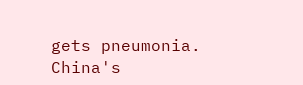gets pneumonia. China's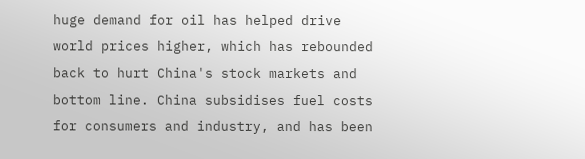huge demand for oil has helped drive world prices higher, which has rebounded back to hurt China's stock markets and bottom line. China subsidises fuel costs for consumers and industry, and has been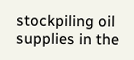stockpiling oil supplies in the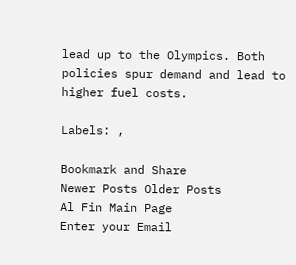lead up to the Olympics. Both policies spur demand and lead to higher fuel costs.

Labels: ,

Bookmark and Share
Newer Posts Older Posts
Al Fin Main Page
Enter your Email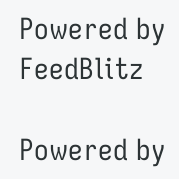Powered by FeedBlitz

Powered by